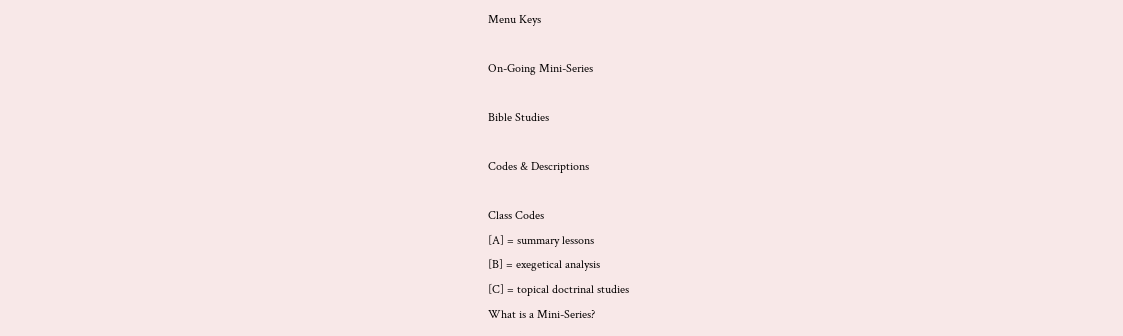Menu Keys

On-Going Mini-Series

Bible Studies

Codes & Descriptions

Class Codes
[A] = summary lessons
[B] = exegetical analysis
[C] = topical doctrinal studies
What is a Mini-Series?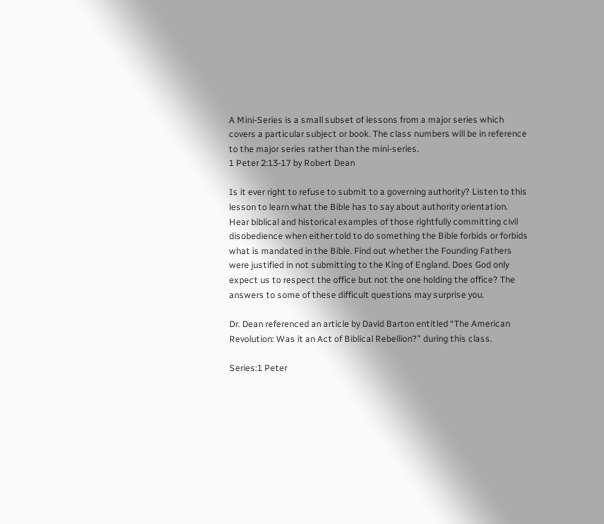A Mini-Series is a small subset of lessons from a major series which covers a particular subject or book. The class numbers will be in reference to the major series rather than the mini-series.
1 Peter 2:13-17 by Robert Dean

Is it ever right to refuse to submit to a governing authority? Listen to this lesson to learn what the Bible has to say about authority orientation. Hear biblical and historical examples of those rightfully committing civil disobedience when either told to do something the Bible forbids or forbids what is mandated in the Bible. Find out whether the Founding Fathers were justified in not submitting to the King of England. Does God only expect us to respect the office but not the one holding the office? The answers to some of these difficult questions may surprise you.

Dr. Dean referenced an article by David Barton entitled “The American Revolution: Was it an Act of Biblical Rebellion?” during this class.

Series:1 Peter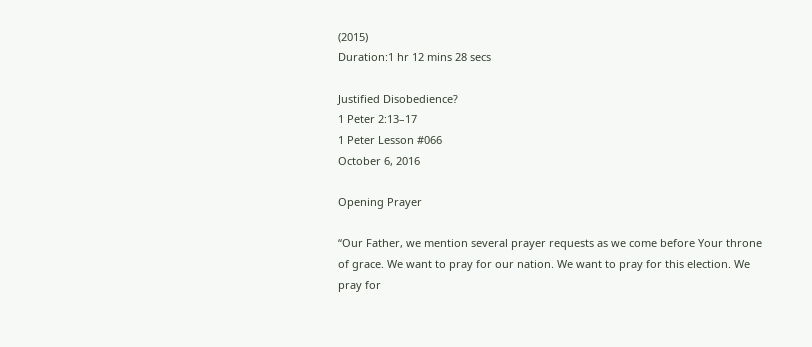(2015)
Duration:1 hr 12 mins 28 secs

Justified Disobedience?
1 Peter 2:13–17
1 Peter Lesson #066
October 6, 2016

Opening Prayer

“Our Father, we mention several prayer requests as we come before Your throne of grace. We want to pray for our nation. We want to pray for this election. We pray for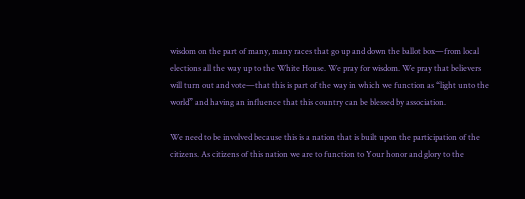wisdom on the part of many, many races that go up and down the ballot box—from local elections all the way up to the White House. We pray for wisdom. We pray that believers will turn out and vote—that this is part of the way in which we function as “light unto the world” and having an influence that this country can be blessed by association.

We need to be involved because this is a nation that is built upon the participation of the citizens. As citizens of this nation we are to function to Your honor and glory to the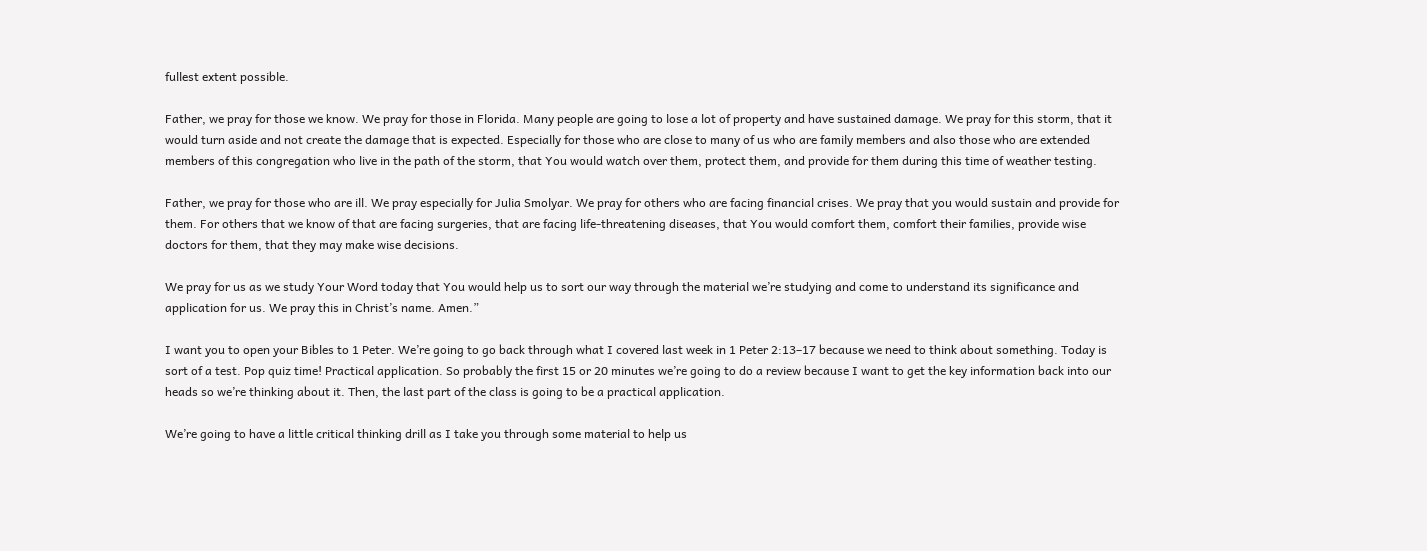fullest extent possible.

Father, we pray for those we know. We pray for those in Florida. Many people are going to lose a lot of property and have sustained damage. We pray for this storm, that it would turn aside and not create the damage that is expected. Especially for those who are close to many of us who are family members and also those who are extended members of this congregation who live in the path of the storm, that You would watch over them, protect them, and provide for them during this time of weather testing.

Father, we pray for those who are ill. We pray especially for Julia Smolyar. We pray for others who are facing financial crises. We pray that you would sustain and provide for them. For others that we know of that are facing surgeries, that are facing life-threatening diseases, that You would comfort them, comfort their families, provide wise doctors for them, that they may make wise decisions.

We pray for us as we study Your Word today that You would help us to sort our way through the material we’re studying and come to understand its significance and application for us. We pray this in Christ’s name. Amen.”

I want you to open your Bibles to 1 Peter. We’re going to go back through what I covered last week in 1 Peter 2:13–17 because we need to think about something. Today is sort of a test. Pop quiz time! Practical application. So probably the first 15 or 20 minutes we’re going to do a review because I want to get the key information back into our heads so we’re thinking about it. Then, the last part of the class is going to be a practical application.

We’re going to have a little critical thinking drill as I take you through some material to help us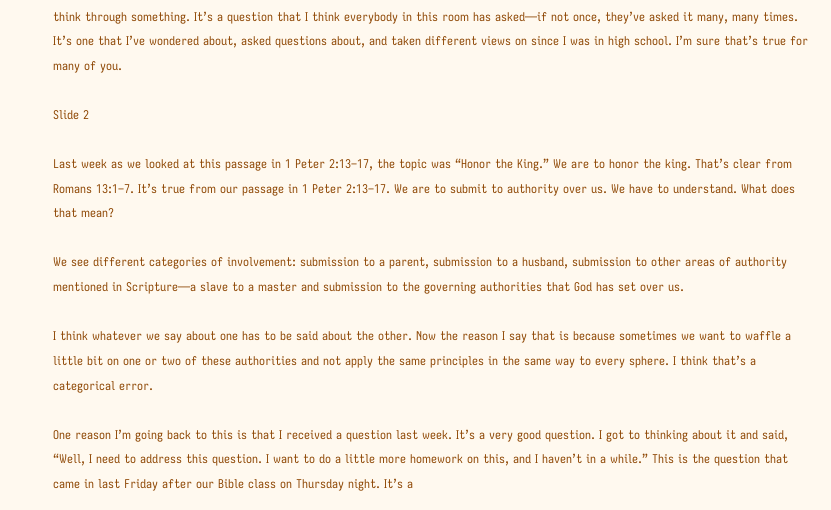think through something. It’s a question that I think everybody in this room has asked—if not once, they’ve asked it many, many times. It’s one that I’ve wondered about, asked questions about, and taken different views on since I was in high school. I’m sure that’s true for many of you.

Slide 2

Last week as we looked at this passage in 1 Peter 2:13–17, the topic was “Honor the King.” We are to honor the king. That’s clear from Romans 13:1–7. It’s true from our passage in 1 Peter 2:13–17. We are to submit to authority over us. We have to understand. What does that mean?

We see different categories of involvement: submission to a parent, submission to a husband, submission to other areas of authority mentioned in Scripture—a slave to a master and submission to the governing authorities that God has set over us.

I think whatever we say about one has to be said about the other. Now the reason I say that is because sometimes we want to waffle a little bit on one or two of these authorities and not apply the same principles in the same way to every sphere. I think that’s a categorical error.

One reason I’m going back to this is that I received a question last week. It’s a very good question. I got to thinking about it and said, “Well, I need to address this question. I want to do a little more homework on this, and I haven’t in a while.” This is the question that came in last Friday after our Bible class on Thursday night. It’s a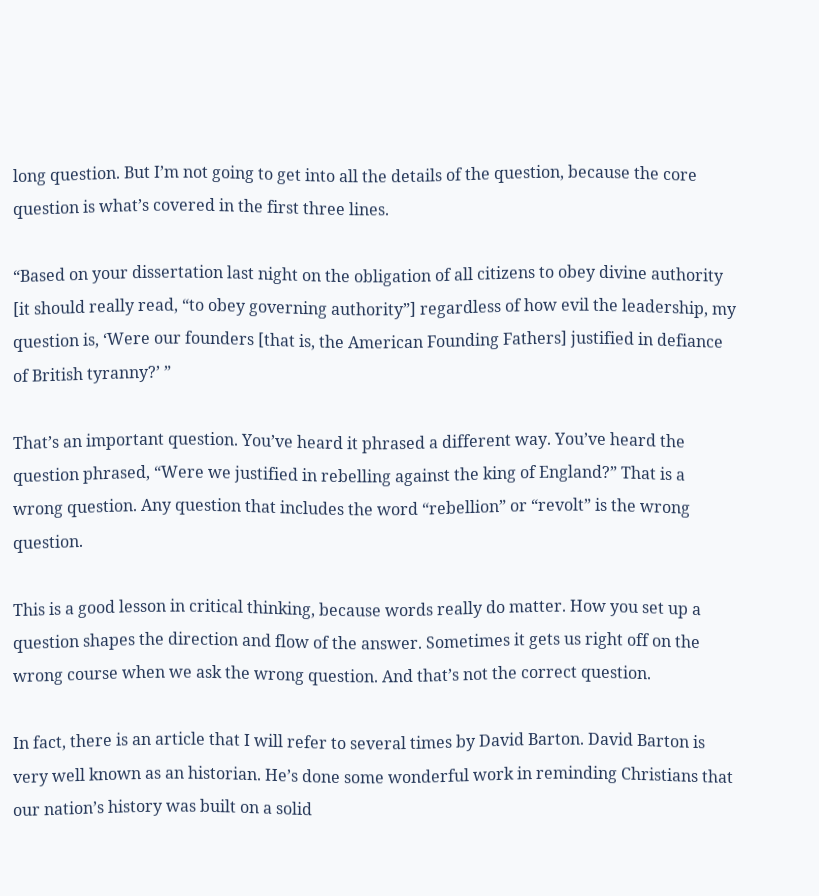long question. But I’m not going to get into all the details of the question, because the core question is what’s covered in the first three lines.

“Based on your dissertation last night on the obligation of all citizens to obey divine authority [it should really read, “to obey governing authority”] regardless of how evil the leadership, my question is, ‘Were our founders [that is, the American Founding Fathers] justified in defiance of British tyranny?’ ”

That’s an important question. You’ve heard it phrased a different way. You’ve heard the question phrased, “Were we justified in rebelling against the king of England?” That is a wrong question. Any question that includes the word “rebellion” or “revolt” is the wrong question.

This is a good lesson in critical thinking, because words really do matter. How you set up a question shapes the direction and flow of the answer. Sometimes it gets us right off on the wrong course when we ask the wrong question. And that’s not the correct question.

In fact, there is an article that I will refer to several times by David Barton. David Barton is very well known as an historian. He’s done some wonderful work in reminding Christians that our nation’s history was built on a solid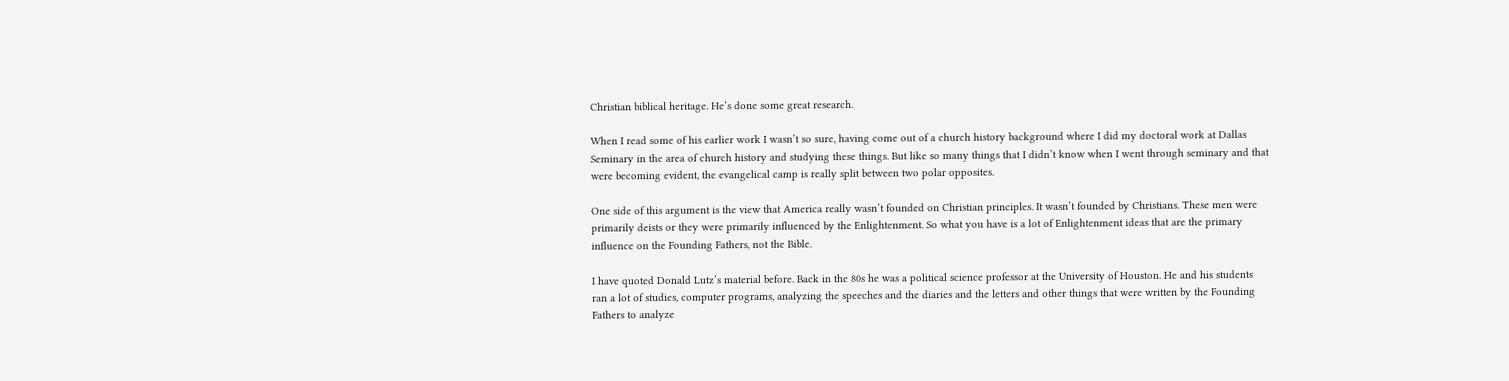Christian biblical heritage. He’s done some great research.

When I read some of his earlier work I wasn’t so sure, having come out of a church history background where I did my doctoral work at Dallas Seminary in the area of church history and studying these things. But like so many things that I didn’t know when I went through seminary and that were becoming evident, the evangelical camp is really split between two polar opposites.

One side of this argument is the view that America really wasn’t founded on Christian principles. It wasn’t founded by Christians. These men were primarily deists or they were primarily influenced by the Enlightenment. So what you have is a lot of Enlightenment ideas that are the primary influence on the Founding Fathers, not the Bible.

I have quoted Donald Lutz’s material before. Back in the 80s he was a political science professor at the University of Houston. He and his students ran a lot of studies, computer programs, analyzing the speeches and the diaries and the letters and other things that were written by the Founding Fathers to analyze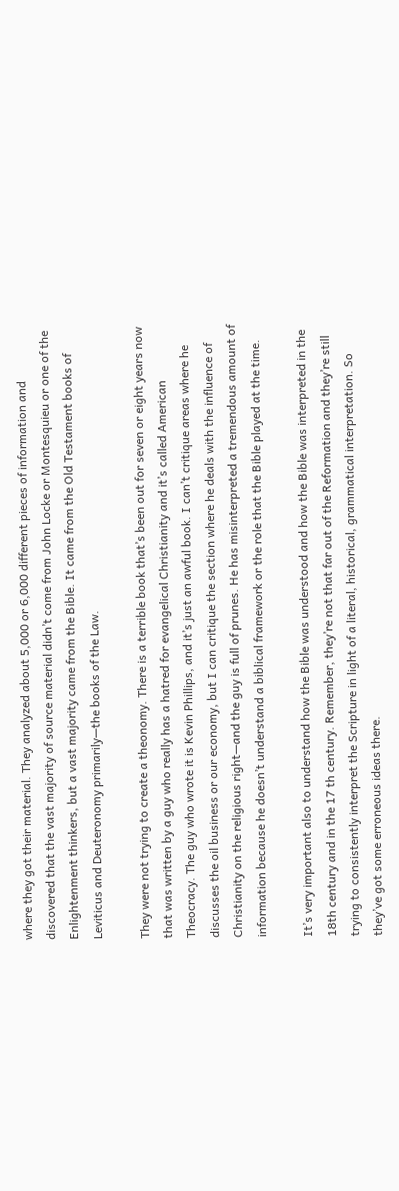where they got their material. They analyzed about 5,000 or 6,000 different pieces of information and discovered that the vast majority of source material didn’t come from John Locke or Montesquieu or one of the Enlightenment thinkers, but a vast majority came from the Bible. It came from the Old Testament books of Leviticus and Deuteronomy primarily—the books of the Law.

They were not trying to create a theonomy. There is a terrible book that’s been out for seven or eight years now that was written by a guy who really has a hatred for evangelical Christianity and it’s called American Theocracy. The guy who wrote it is Kevin Phillips, and it’s just an awful book. I can’t critique areas where he discusses the oil business or our economy, but I can critique the section where he deals with the influence of Christianity on the religious right—and the guy is full of prunes. He has misinterpreted a tremendous amount of information because he doesn’t understand a biblical framework or the role that the Bible played at the time.

It’s very important also to understand how the Bible was understood and how the Bible was interpreted in the 18th century and in the 17 th century. Remember, they’re not that far out of the Reformation and they’re still trying to consistently interpret the Scripture in light of a literal, historical, grammatical interpretation. So they’ve got some erroneous ideas there.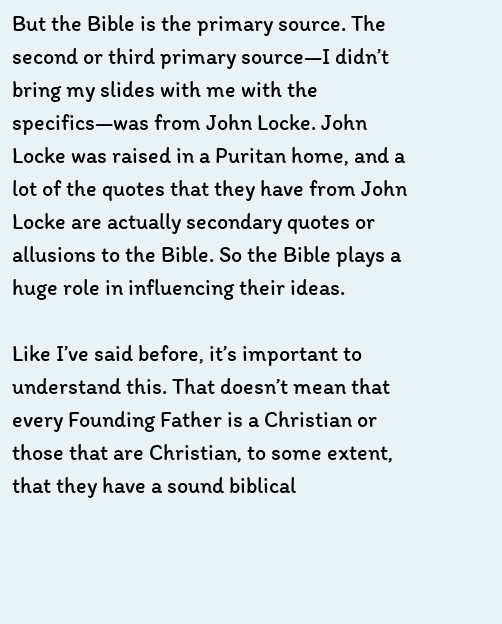But the Bible is the primary source. The second or third primary source—I didn’t bring my slides with me with the specifics—was from John Locke. John Locke was raised in a Puritan home, and a lot of the quotes that they have from John Locke are actually secondary quotes or allusions to the Bible. So the Bible plays a huge role in influencing their ideas.

Like I’ve said before, it’s important to understand this. That doesn’t mean that every Founding Father is a Christian or those that are Christian, to some extent, that they have a sound biblical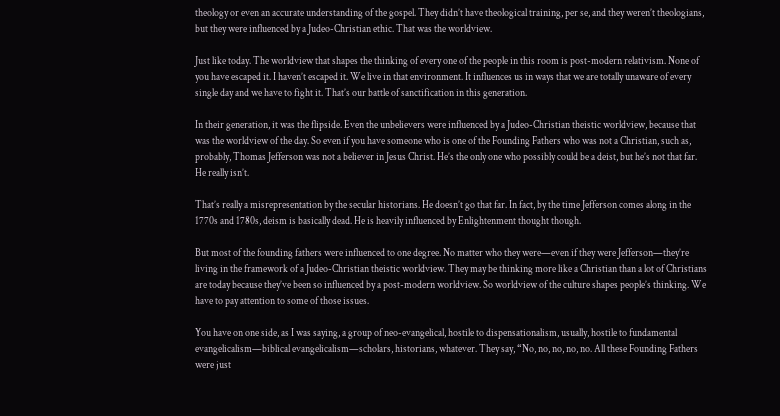theology or even an accurate understanding of the gospel. They didn’t have theological training, per se, and they weren’t theologians, but they were influenced by a Judeo-Christian ethic. That was the worldview.

Just like today. The worldview that shapes the thinking of every one of the people in this room is post-modern relativism. None of you have escaped it. I haven’t escaped it. We live in that environment. It influences us in ways that we are totally unaware of every single day and we have to fight it. That’s our battle of sanctification in this generation.

In their generation, it was the flipside. Even the unbelievers were influenced by a Judeo-Christian theistic worldview, because that was the worldview of the day. So even if you have someone who is one of the Founding Fathers who was not a Christian, such as, probably, Thomas Jefferson was not a believer in Jesus Christ. He’s the only one who possibly could be a deist, but he’s not that far. He really isn’t.

That’s really a misrepresentation by the secular historians. He doesn’t go that far. In fact, by the time Jefferson comes along in the 1770s and 1780s, deism is basically dead. He is heavily influenced by Enlightenment thought though.

But most of the founding fathers were influenced to one degree. No matter who they were—even if they were Jefferson—they’re living in the framework of a Judeo-Christian theistic worldview. They may be thinking more like a Christian than a lot of Christians are today because they’ve been so influenced by a post-modern worldview. So worldview of the culture shapes people’s thinking. We have to pay attention to some of those issues.

You have on one side, as I was saying, a group of neo-evangelical, hostile to dispensationalism, usually, hostile to fundamental evangelicalism—biblical evangelicalism—scholars, historians, whatever. They say, “No, no, no, no, no. All these Founding Fathers were just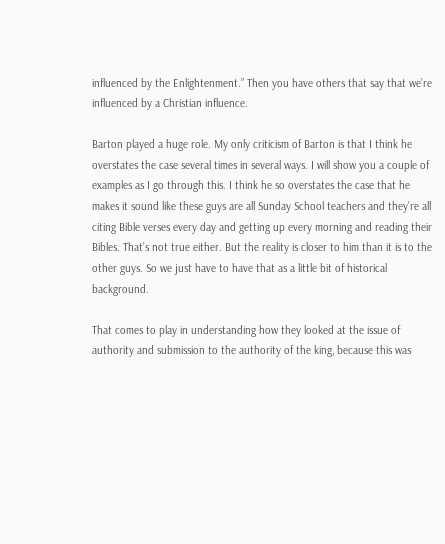influenced by the Enlightenment.” Then you have others that say that we’re influenced by a Christian influence.

Barton played a huge role. My only criticism of Barton is that I think he overstates the case several times in several ways. I will show you a couple of examples as I go through this. I think he so overstates the case that he makes it sound like these guys are all Sunday School teachers and they’re all citing Bible verses every day and getting up every morning and reading their Bibles. That’s not true either. But the reality is closer to him than it is to the other guys. So we just have to have that as a little bit of historical background.

That comes to play in understanding how they looked at the issue of authority and submission to the authority of the king, because this was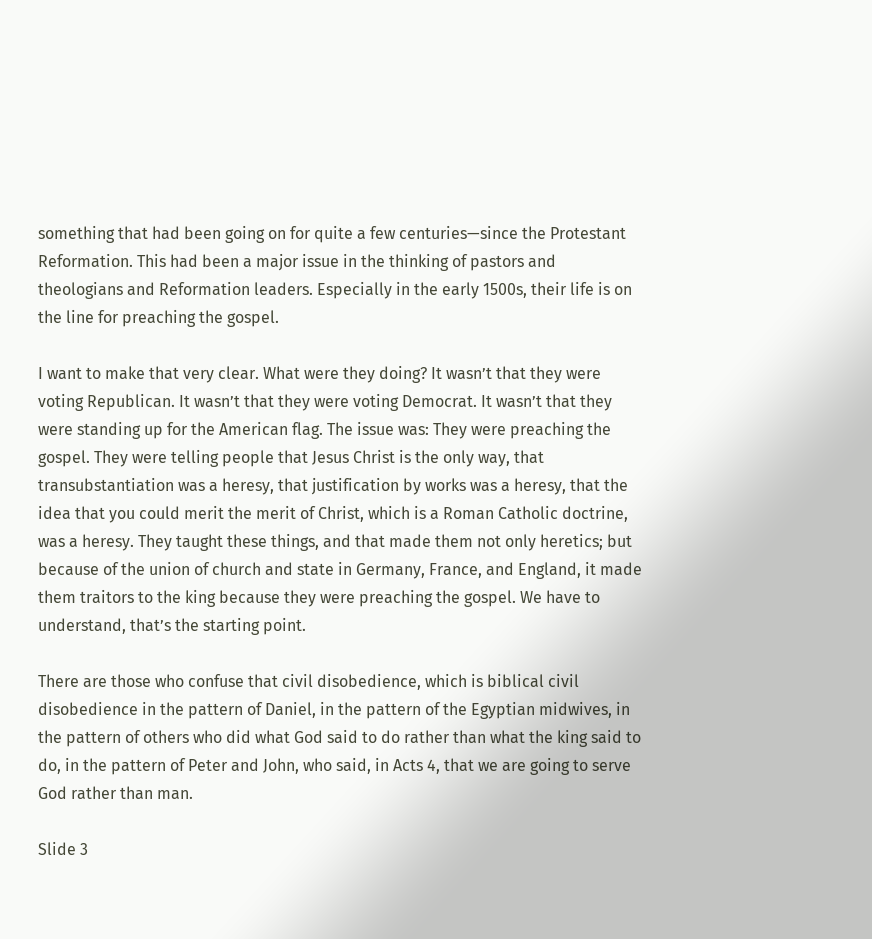something that had been going on for quite a few centuries—since the Protestant Reformation. This had been a major issue in the thinking of pastors and theologians and Reformation leaders. Especially in the early 1500s, their life is on the line for preaching the gospel.

I want to make that very clear. What were they doing? It wasn’t that they were voting Republican. It wasn’t that they were voting Democrat. It wasn’t that they were standing up for the American flag. The issue was: They were preaching the gospel. They were telling people that Jesus Christ is the only way, that transubstantiation was a heresy, that justification by works was a heresy, that the idea that you could merit the merit of Christ, which is a Roman Catholic doctrine, was a heresy. They taught these things, and that made them not only heretics; but because of the union of church and state in Germany, France, and England, it made them traitors to the king because they were preaching the gospel. We have to understand, that’s the starting point.

There are those who confuse that civil disobedience, which is biblical civil disobedience in the pattern of Daniel, in the pattern of the Egyptian midwives, in the pattern of others who did what God said to do rather than what the king said to do, in the pattern of Peter and John, who said, in Acts 4, that we are going to serve God rather than man.

Slide 3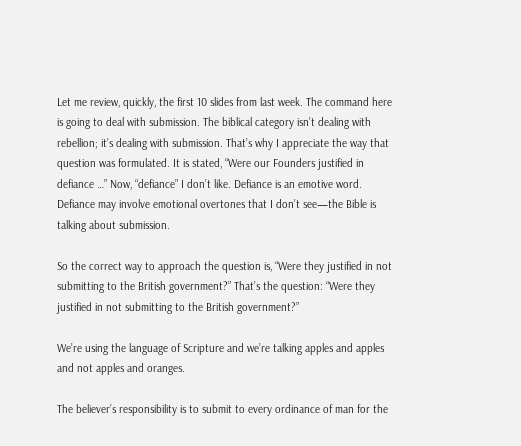Let me review, quickly, the first 10 slides from last week. The command here is going to deal with submission. The biblical category isn’t dealing with rebellion; it’s dealing with submission. That’s why I appreciate the way that question was formulated. It is stated, “Were our Founders justified in defiance …” Now, “defiance” I don’t like. Defiance is an emotive word. Defiance may involve emotional overtones that I don’t see—the Bible is talking about submission.

So the correct way to approach the question is, “Were they justified in not submitting to the British government?” That’s the question: “Were they justified in not submitting to the British government?”

We’re using the language of Scripture and we’re talking apples and apples and not apples and oranges.

The believer’s responsibility is to submit to every ordinance of man for the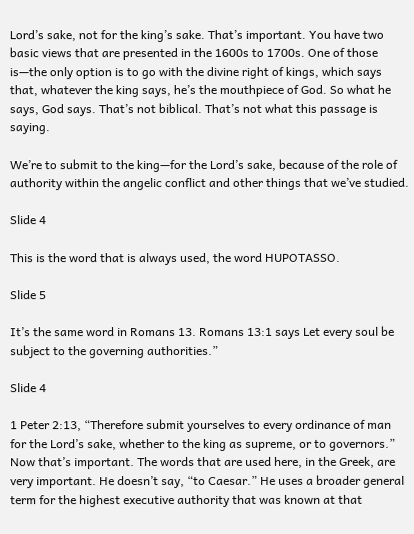Lord’s sake, not for the king’s sake. That’s important. You have two basic views that are presented in the 1600s to 1700s. One of those is—the only option is to go with the divine right of kings, which says that, whatever the king says, he’s the mouthpiece of God. So what he says, God says. That’s not biblical. That’s not what this passage is saying.

We’re to submit to the king—for the Lord’s sake, because of the role of authority within the angelic conflict and other things that we’ve studied.

Slide 4

This is the word that is always used, the word HUPOTASSO.

Slide 5

It’s the same word in Romans 13. Romans 13:1 says Let every soul be subject to the governing authorities.”

Slide 4

1 Peter 2:13, “Therefore submit yourselves to every ordinance of man for the Lord’s sake, whether to the king as supreme, or to governors.” Now that’s important. The words that are used here, in the Greek, are very important. He doesn’t say, “to Caesar.” He uses a broader general term for the highest executive authority that was known at that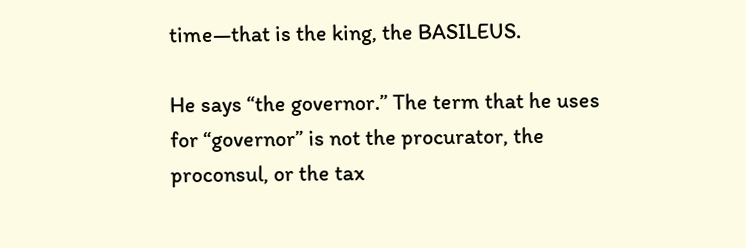time—that is the king, the BASILEUS.

He says “the governor.” The term that he uses for “governor” is not the procurator, the proconsul, or the tax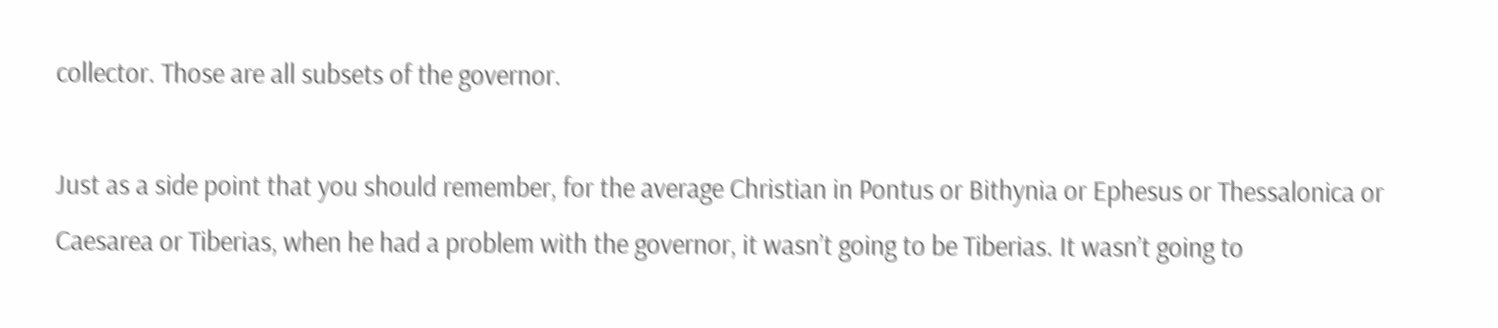collector. Those are all subsets of the governor.

Just as a side point that you should remember, for the average Christian in Pontus or Bithynia or Ephesus or Thessalonica or Caesarea or Tiberias, when he had a problem with the governor, it wasn’t going to be Tiberias. It wasn’t going to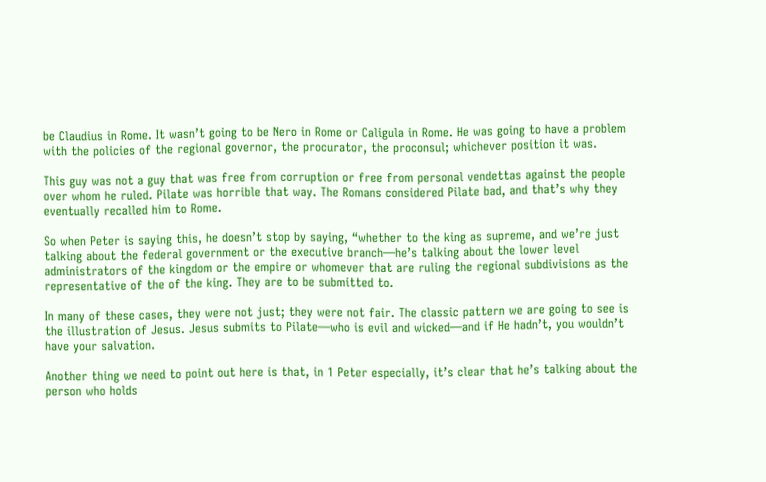be Claudius in Rome. It wasn’t going to be Nero in Rome or Caligula in Rome. He was going to have a problem with the policies of the regional governor, the procurator, the proconsul; whichever position it was.

This guy was not a guy that was free from corruption or free from personal vendettas against the people over whom he ruled. Pilate was horrible that way. The Romans considered Pilate bad, and that’s why they eventually recalled him to Rome.

So when Peter is saying this, he doesn’t stop by saying, “whether to the king as supreme, and we’re just talking about the federal government or the executive branch—he’s talking about the lower level administrators of the kingdom or the empire or whomever that are ruling the regional subdivisions as the representative of the of the king. They are to be submitted to.

In many of these cases, they were not just; they were not fair. The classic pattern we are going to see is the illustration of Jesus. Jesus submits to Pilate—who is evil and wicked—and if He hadn’t, you wouldn’t have your salvation.

Another thing we need to point out here is that, in 1 Peter especially, it’s clear that he’s talking about the person who holds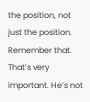the position, not just the position. Remember that. That’s very important. He’s not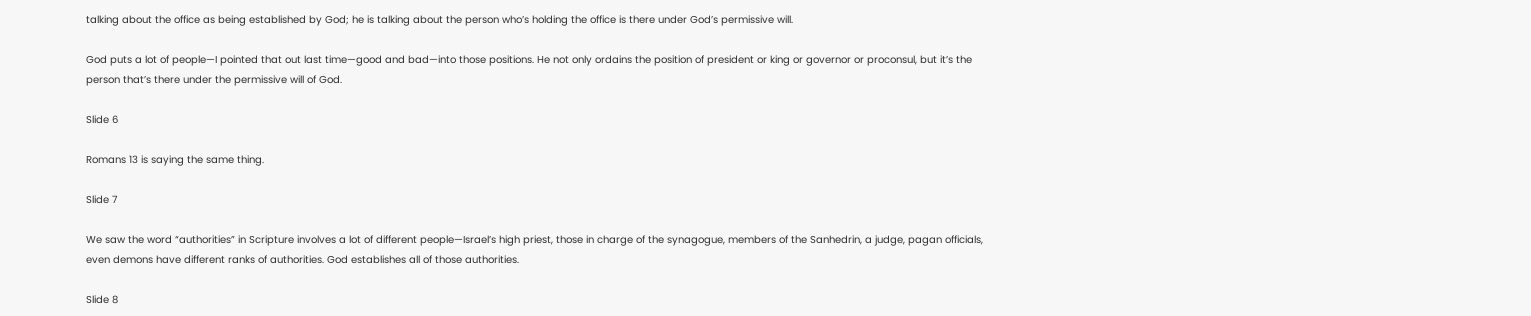talking about the office as being established by God; he is talking about the person who’s holding the office is there under God’s permissive will.

God puts a lot of people—I pointed that out last time—good and bad—into those positions. He not only ordains the position of president or king or governor or proconsul, but it’s the person that’s there under the permissive will of God.

Slide 6

Romans 13 is saying the same thing.

Slide 7

We saw the word “authorities” in Scripture involves a lot of different people—Israel’s high priest, those in charge of the synagogue, members of the Sanhedrin, a judge, pagan officials, even demons have different ranks of authorities. God establishes all of those authorities.

Slide 8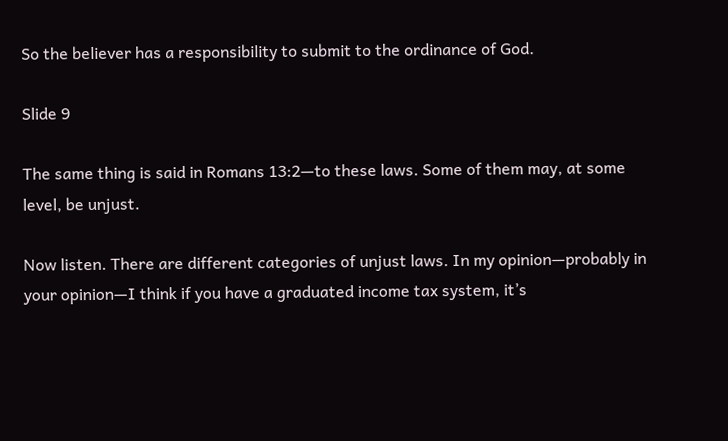So the believer has a responsibility to submit to the ordinance of God.

Slide 9

The same thing is said in Romans 13:2—to these laws. Some of them may, at some level, be unjust.

Now listen. There are different categories of unjust laws. In my opinion—probably in your opinion—I think if you have a graduated income tax system, it’s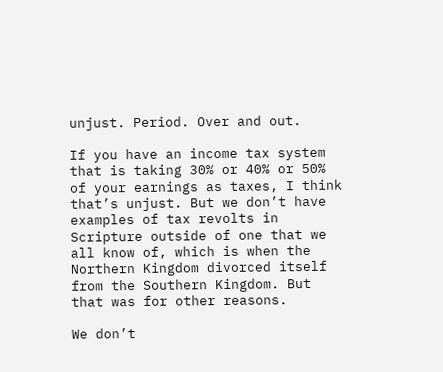unjust. Period. Over and out.

If you have an income tax system that is taking 30% or 40% or 50% of your earnings as taxes, I think that’s unjust. But we don’t have examples of tax revolts in Scripture outside of one that we all know of, which is when the Northern Kingdom divorced itself from the Southern Kingdom. But that was for other reasons.

We don’t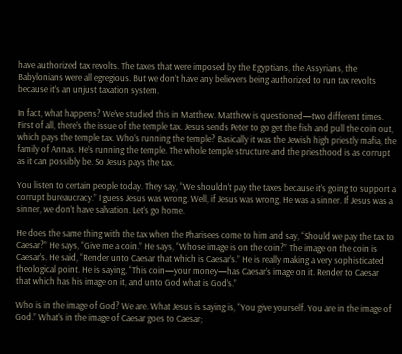have authorized tax revolts. The taxes that were imposed by the Egyptians, the Assyrians, the Babylonians were all egregious. But we don’t have any believers being authorized to run tax revolts because it’s an unjust taxation system.

In fact, what happens? We’ve studied this in Matthew. Matthew is questioned—two different times. First of all, there’s the issue of the temple tax. Jesus sends Peter to go get the fish and pull the coin out, which pays the temple tax. Who’s running the temple? Basically it was the Jewish high priestly mafia, the family of Annas. He’s running the temple. The whole temple structure and the priesthood is as corrupt as it can possibly be. So Jesus pays the tax.

You listen to certain people today. They say, “We shouldn’t pay the taxes because it’s going to support a corrupt bureaucracy.” I guess Jesus was wrong. Well, if Jesus was wrong, He was a sinner. If Jesus was a sinner, we don’t have salvation. Let’s go home.

He does the same thing with the tax when the Pharisees come to him and say, “Should we pay the tax to Caesar?” He says, “Give me a coin.” He says, “Whose image is on the coin?” The image on the coin is Caesar’s. He said, “Render unto Caesar that which is Caesar’s.” He is really making a very sophisticated theological point. He is saying, “This coin—your money—has Caesar’s image on it. Render to Caesar that which has his image on it, and unto God what is God’s.”

Who is in the image of God? We are. What Jesus is saying is, “You give yourself. You are in the image of God.” What’s in the image of Caesar goes to Caesar;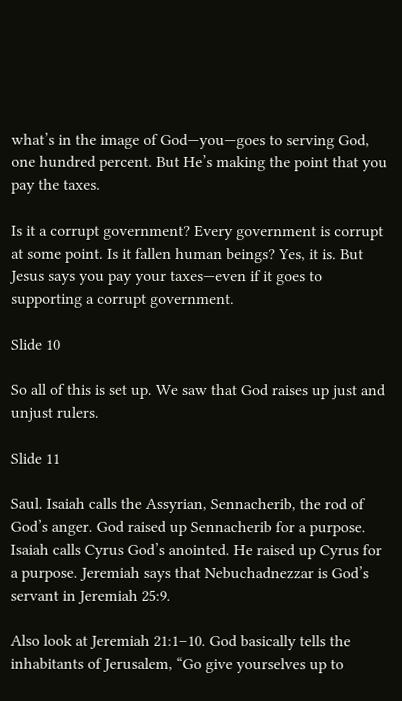what’s in the image of God—you—goes to serving God, one hundred percent. But He’s making the point that you pay the taxes.

Is it a corrupt government? Every government is corrupt at some point. Is it fallen human beings? Yes, it is. But Jesus says you pay your taxes—even if it goes to supporting a corrupt government.

Slide 10

So all of this is set up. We saw that God raises up just and unjust rulers.

Slide 11

Saul. Isaiah calls the Assyrian, Sennacherib, the rod of God’s anger. God raised up Sennacherib for a purpose. Isaiah calls Cyrus God’s anointed. He raised up Cyrus for a purpose. Jeremiah says that Nebuchadnezzar is God’s servant in Jeremiah 25:9.

Also look at Jeremiah 21:1–10. God basically tells the inhabitants of Jerusalem, “Go give yourselves up to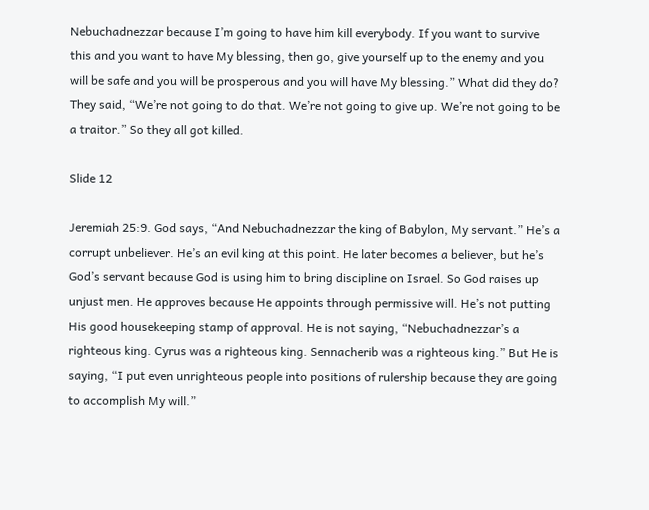Nebuchadnezzar because I’m going to have him kill everybody. If you want to survive this and you want to have My blessing, then go, give yourself up to the enemy and you will be safe and you will be prosperous and you will have My blessing.” What did they do? They said, “We’re not going to do that. We’re not going to give up. We’re not going to be a traitor.” So they all got killed.

Slide 12

Jeremiah 25:9. God says, “And Nebuchadnezzar the king of Babylon, My servant.” He’s a corrupt unbeliever. He’s an evil king at this point. He later becomes a believer, but he’s God’s servant because God is using him to bring discipline on Israel. So God raises up unjust men. He approves because He appoints through permissive will. He’s not putting His good housekeeping stamp of approval. He is not saying, “Nebuchadnezzar’s a righteous king. Cyrus was a righteous king. Sennacherib was a righteous king.” But He is saying, “I put even unrighteous people into positions of rulership because they are going to accomplish My will.”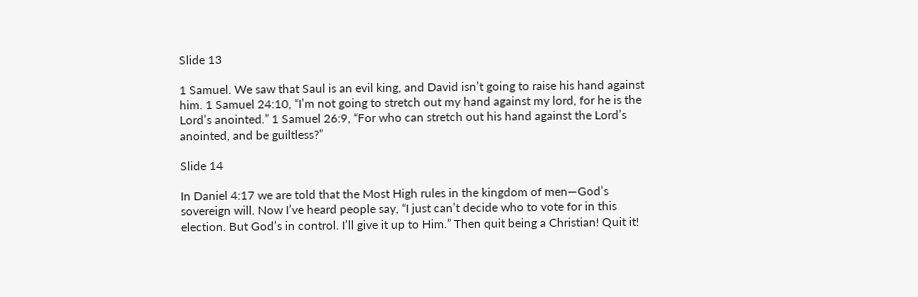Slide 13

1 Samuel. We saw that Saul is an evil king, and David isn’t going to raise his hand against him. 1 Samuel 24:10, “I’m not going to stretch out my hand against my lord, for he is the Lord’s anointed.” 1 Samuel 26:9, “For who can stretch out his hand against the Lord’s anointed, and be guiltless?”

Slide 14

In Daniel 4:17 we are told that the Most High rules in the kingdom of men—God’s sovereign will. Now I’ve heard people say, “I just can’t decide who to vote for in this election. But God’s in control. I’ll give it up to Him.” Then quit being a Christian! Quit it!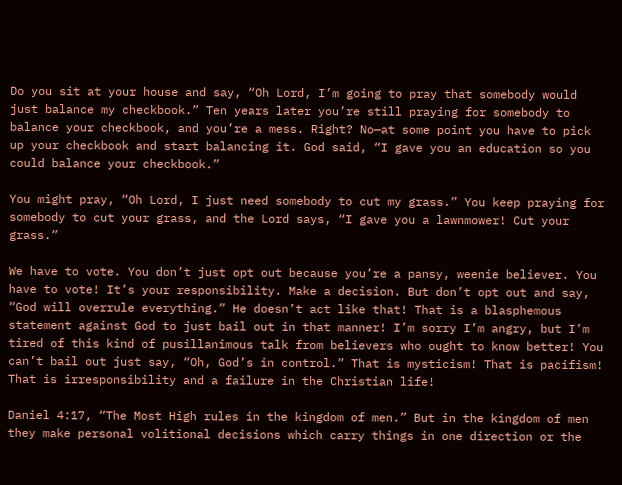Do you sit at your house and say, “Oh Lord, I’m going to pray that somebody would just balance my checkbook.” Ten years later you’re still praying for somebody to balance your checkbook, and you’re a mess. Right? No—at some point you have to pick up your checkbook and start balancing it. God said, “I gave you an education so you could balance your checkbook.”

You might pray, “Oh Lord, I just need somebody to cut my grass.” You keep praying for somebody to cut your grass, and the Lord says, “I gave you a lawnmower! Cut your grass.”

We have to vote. You don’t just opt out because you’re a pansy, weenie believer. You have to vote! It’s your responsibility. Make a decision. But don’t opt out and say, “God will overrule everything.” He doesn’t act like that! That is a blasphemous statement against God to just bail out in that manner! I’m sorry I’m angry, but I’m tired of this kind of pusillanimous talk from believers who ought to know better! You can’t bail out just say, “Oh, God’s in control.” That is mysticism! That is pacifism! That is irresponsibility and a failure in the Christian life!

Daniel 4:17, “The Most High rules in the kingdom of men.” But in the kingdom of men they make personal volitional decisions which carry things in one direction or the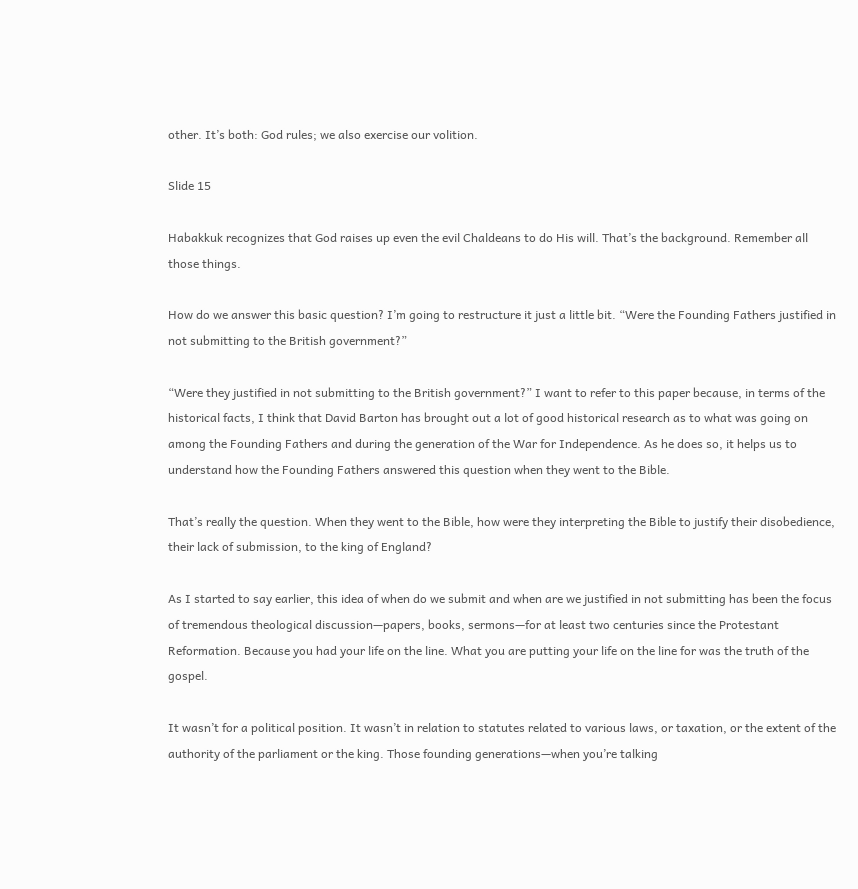other. It’s both: God rules; we also exercise our volition.

Slide 15

Habakkuk recognizes that God raises up even the evil Chaldeans to do His will. That’s the background. Remember all those things.

How do we answer this basic question? I’m going to restructure it just a little bit. “Were the Founding Fathers justified in not submitting to the British government?”

“Were they justified in not submitting to the British government?” I want to refer to this paper because, in terms of the historical facts, I think that David Barton has brought out a lot of good historical research as to what was going on among the Founding Fathers and during the generation of the War for Independence. As he does so, it helps us to understand how the Founding Fathers answered this question when they went to the Bible.

That’s really the question. When they went to the Bible, how were they interpreting the Bible to justify their disobedience, their lack of submission, to the king of England?

As I started to say earlier, this idea of when do we submit and when are we justified in not submitting has been the focus of tremendous theological discussion—papers, books, sermons—for at least two centuries since the Protestant Reformation. Because you had your life on the line. What you are putting your life on the line for was the truth of the gospel.

It wasn’t for a political position. It wasn’t in relation to statutes related to various laws, or taxation, or the extent of the authority of the parliament or the king. Those founding generations—when you’re talking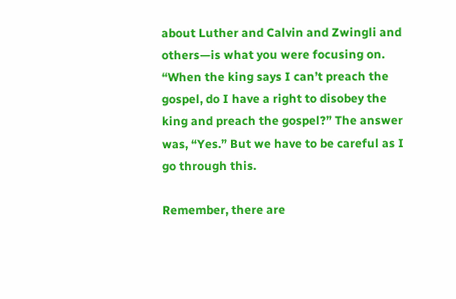about Luther and Calvin and Zwingli and others—is what you were focusing on. “When the king says I can’t preach the gospel, do I have a right to disobey the king and preach the gospel?” The answer was, “Yes.” But we have to be careful as I go through this.

Remember, there are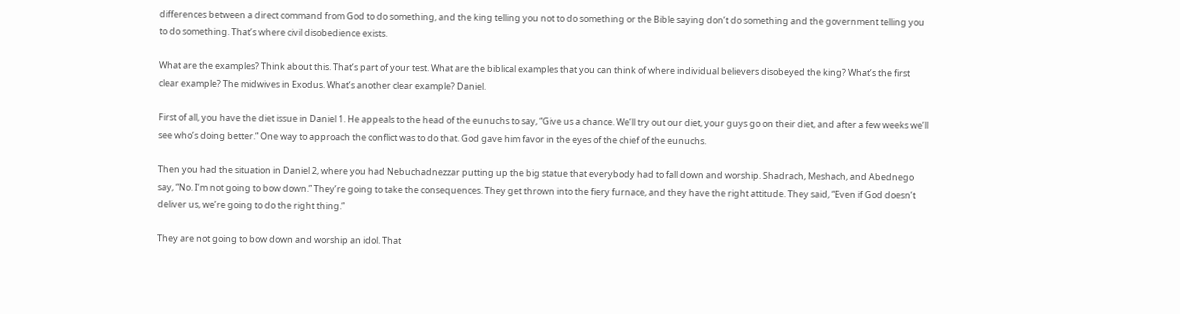differences between a direct command from God to do something, and the king telling you not to do something or the Bible saying don’t do something and the government telling you to do something. That’s where civil disobedience exists.

What are the examples? Think about this. That’s part of your test. What are the biblical examples that you can think of where individual believers disobeyed the king? What’s the first clear example? The midwives in Exodus. What’s another clear example? Daniel.

First of all, you have the diet issue in Daniel 1. He appeals to the head of the eunuchs to say, “Give us a chance. We’ll try out our diet, your guys go on their diet, and after a few weeks we’ll see who’s doing better.” One way to approach the conflict was to do that. God gave him favor in the eyes of the chief of the eunuchs.

Then you had the situation in Daniel 2, where you had Nebuchadnezzar putting up the big statue that everybody had to fall down and worship. Shadrach, Meshach, and Abednego say, “No. I’m not going to bow down.” They’re going to take the consequences. They get thrown into the fiery furnace, and they have the right attitude. They said, “Even if God doesn’t deliver us, we’re going to do the right thing.”

They are not going to bow down and worship an idol. That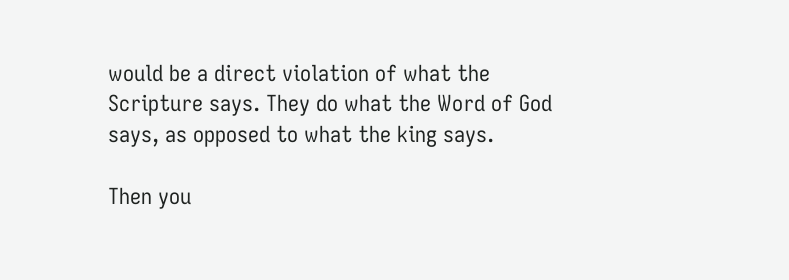would be a direct violation of what the Scripture says. They do what the Word of God says, as opposed to what the king says.

Then you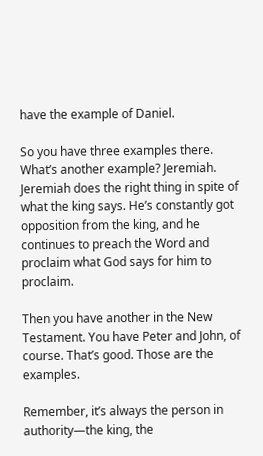have the example of Daniel.

So you have three examples there. What’s another example? Jeremiah. Jeremiah does the right thing in spite of what the king says. He’s constantly got opposition from the king, and he continues to preach the Word and proclaim what God says for him to proclaim.

Then you have another in the New Testament. You have Peter and John, of course. That’s good. Those are the examples.

Remember, it’s always the person in authority—the king, the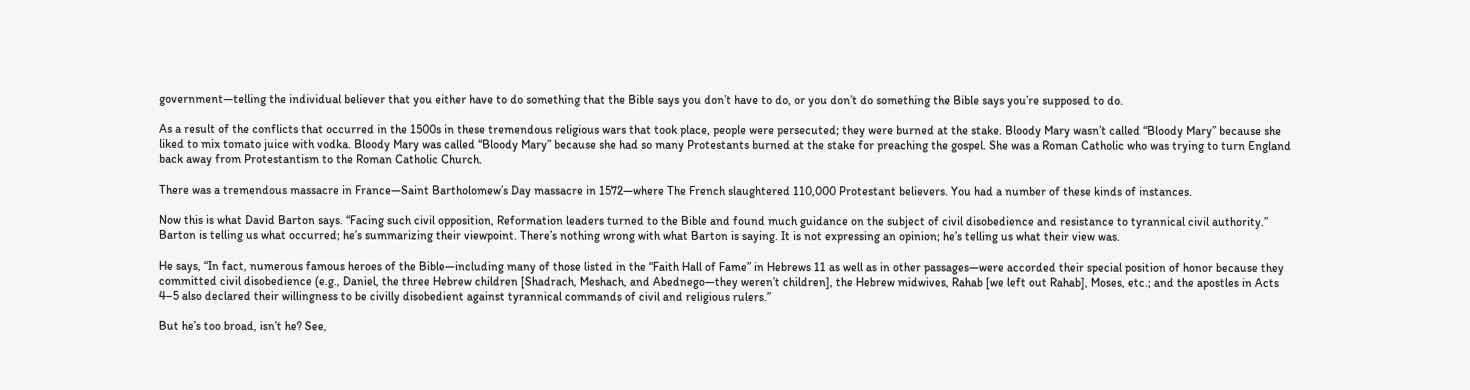government—telling the individual believer that you either have to do something that the Bible says you don’t have to do, or you don’t do something the Bible says you’re supposed to do.

As a result of the conflicts that occurred in the 1500s in these tremendous religious wars that took place, people were persecuted; they were burned at the stake. Bloody Mary wasn’t called “Bloody Mary” because she liked to mix tomato juice with vodka. Bloody Mary was called “Bloody Mary” because she had so many Protestants burned at the stake for preaching the gospel. She was a Roman Catholic who was trying to turn England back away from Protestantism to the Roman Catholic Church.

There was a tremendous massacre in France—Saint Bartholomew’s Day massacre in 1572—where The French slaughtered 110,000 Protestant believers. You had a number of these kinds of instances.

Now this is what David Barton says. “Facing such civil opposition, Reformation leaders turned to the Bible and found much guidance on the subject of civil disobedience and resistance to tyrannical civil authority.” Barton is telling us what occurred; he’s summarizing their viewpoint. There’s nothing wrong with what Barton is saying. It is not expressing an opinion; he’s telling us what their view was.

He says, “In fact, numerous famous heroes of the Bible—including many of those listed in the “Faith Hall of Fame” in Hebrews 11 as well as in other passages—were accorded their special position of honor because they committed civil disobedience (e.g., Daniel, the three Hebrew children [Shadrach, Meshach, and Abednego—they weren’t children], the Hebrew midwives, Rahab [we left out Rahab], Moses, etc.; and the apostles in Acts 4–5 also declared their willingness to be civilly disobedient against tyrannical commands of civil and religious rulers.”

But he’s too broad, isn’t he? See,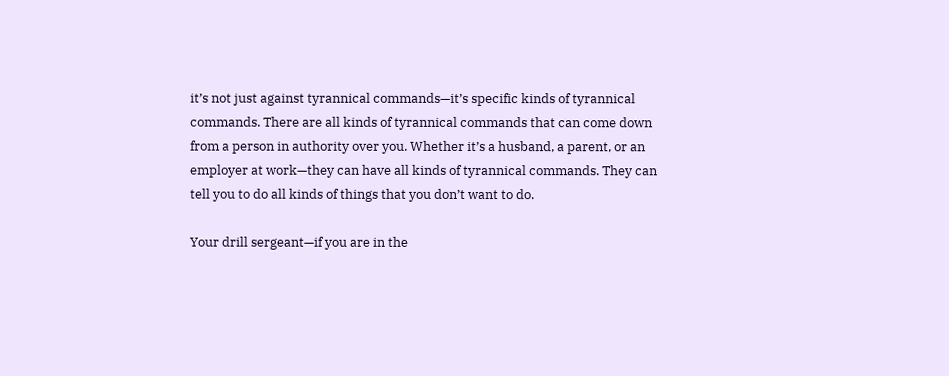it’s not just against tyrannical commands—it’s specific kinds of tyrannical commands. There are all kinds of tyrannical commands that can come down from a person in authority over you. Whether it’s a husband, a parent, or an employer at work—they can have all kinds of tyrannical commands. They can tell you to do all kinds of things that you don’t want to do.

Your drill sergeant—if you are in the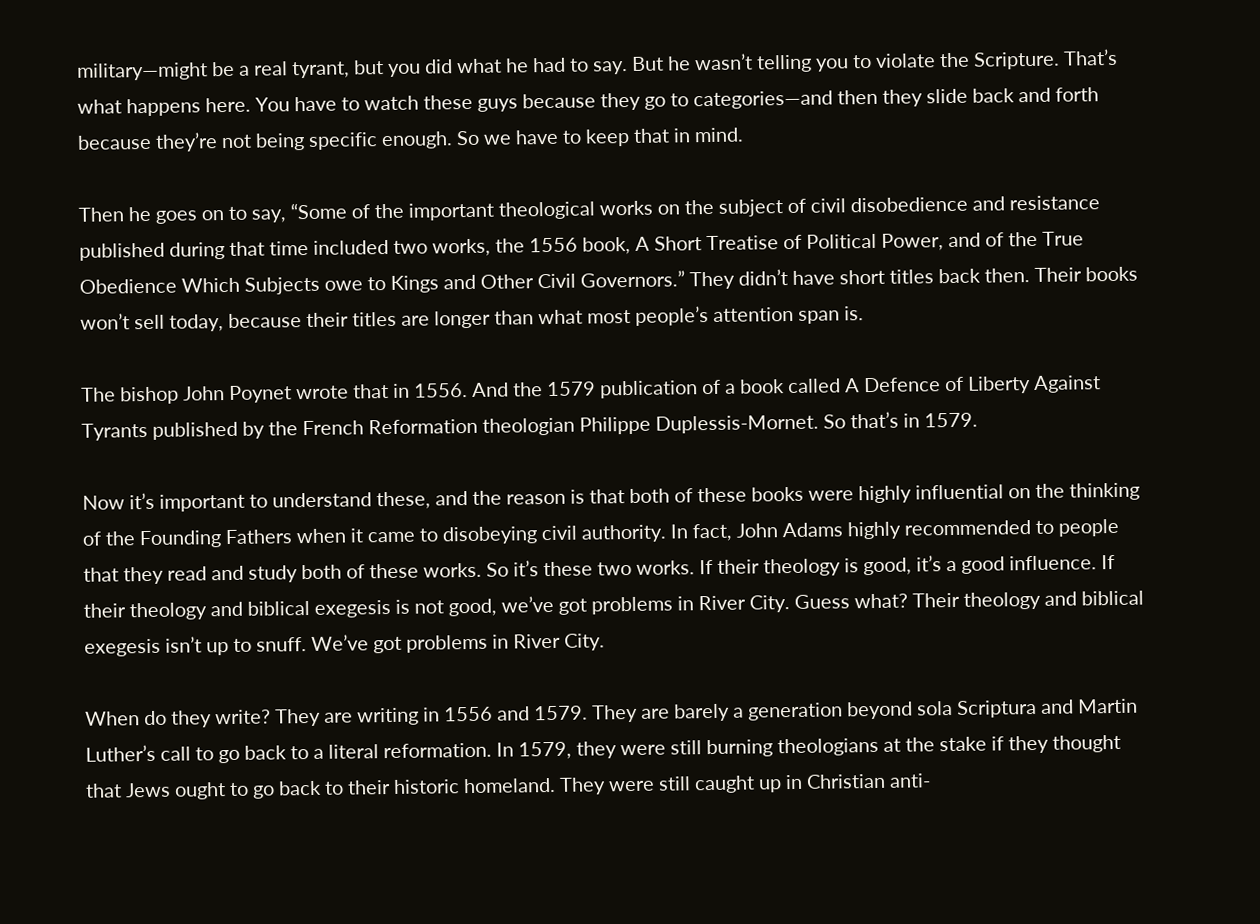military—might be a real tyrant, but you did what he had to say. But he wasn’t telling you to violate the Scripture. That’s what happens here. You have to watch these guys because they go to categories—and then they slide back and forth because they’re not being specific enough. So we have to keep that in mind.

Then he goes on to say, “Some of the important theological works on the subject of civil disobedience and resistance published during that time included two works, the 1556 book, A Short Treatise of Political Power, and of the True Obedience Which Subjects owe to Kings and Other Civil Governors.” They didn’t have short titles back then. Their books won’t sell today, because their titles are longer than what most people’s attention span is.

The bishop John Poynet wrote that in 1556. And the 1579 publication of a book called A Defence of Liberty Against Tyrants published by the French Reformation theologian Philippe Duplessis-Mornet. So that’s in 1579.

Now it’s important to understand these, and the reason is that both of these books were highly influential on the thinking of the Founding Fathers when it came to disobeying civil authority. In fact, John Adams highly recommended to people that they read and study both of these works. So it’s these two works. If their theology is good, it’s a good influence. If their theology and biblical exegesis is not good, we’ve got problems in River City. Guess what? Their theology and biblical exegesis isn’t up to snuff. We’ve got problems in River City.

When do they write? They are writing in 1556 and 1579. They are barely a generation beyond sola Scriptura and Martin Luther’s call to go back to a literal reformation. In 1579, they were still burning theologians at the stake if they thought that Jews ought to go back to their historic homeland. They were still caught up in Christian anti-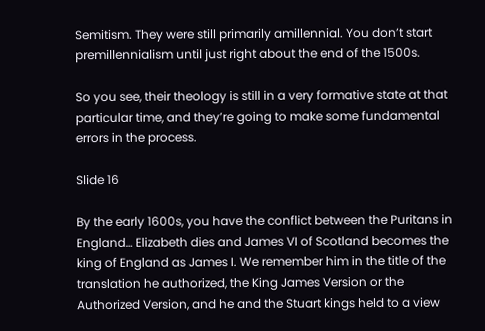Semitism. They were still primarily amillennial. You don’t start premillennialism until just right about the end of the 1500s.

So you see, their theology is still in a very formative state at that particular time, and they’re going to make some fundamental errors in the process.

Slide 16

By the early 1600s, you have the conflict between the Puritans in England… Elizabeth dies and James VI of Scotland becomes the king of England as James I. We remember him in the title of the translation he authorized, the King James Version or the Authorized Version, and he and the Stuart kings held to a view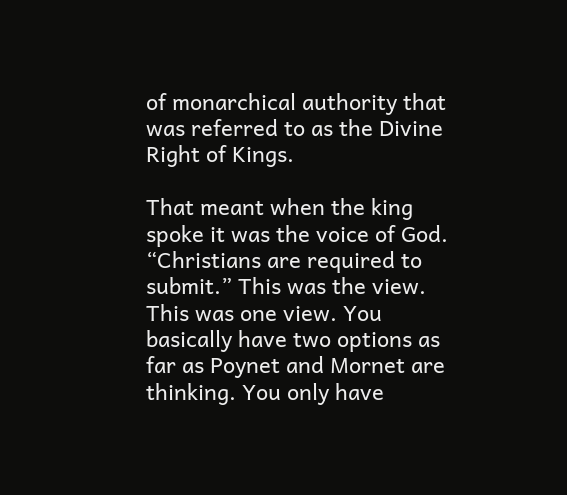of monarchical authority that was referred to as the Divine Right of Kings.

That meant when the king spoke it was the voice of God. “Christians are required to submit.” This was the view. This was one view. You basically have two options as far as Poynet and Mornet are thinking. You only have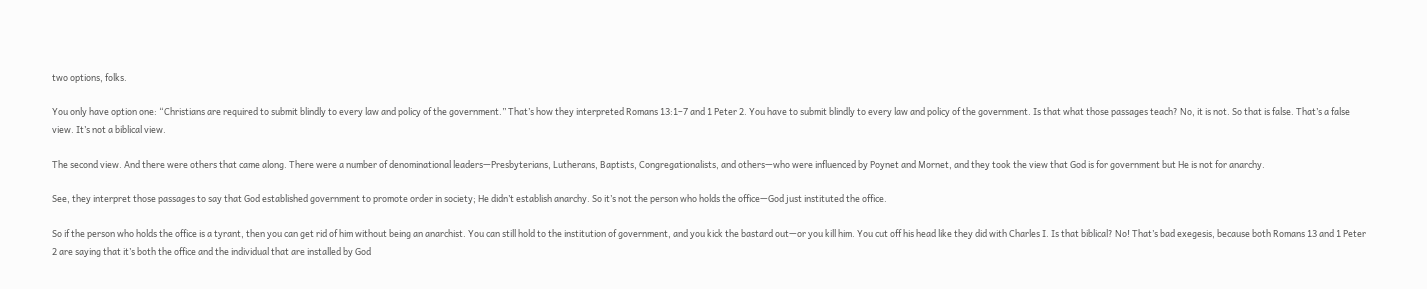two options, folks.

You only have option one: “Christians are required to submit blindly to every law and policy of the government.” That’s how they interpreted Romans 13:1–7 and 1 Peter 2. You have to submit blindly to every law and policy of the government. Is that what those passages teach? No, it is not. So that is false. That’s a false view. It’s not a biblical view.

The second view. And there were others that came along. There were a number of denominational leaders—Presbyterians, Lutherans, Baptists, Congregationalists, and others—who were influenced by Poynet and Mornet, and they took the view that God is for government but He is not for anarchy.

See, they interpret those passages to say that God established government to promote order in society; He didn’t establish anarchy. So it’s not the person who holds the office—God just instituted the office.

So if the person who holds the office is a tyrant, then you can get rid of him without being an anarchist. You can still hold to the institution of government, and you kick the bastard out—or you kill him. You cut off his head like they did with Charles I. Is that biblical? No! That’s bad exegesis, because both Romans 13 and 1 Peter 2 are saying that it’s both the office and the individual that are installed by God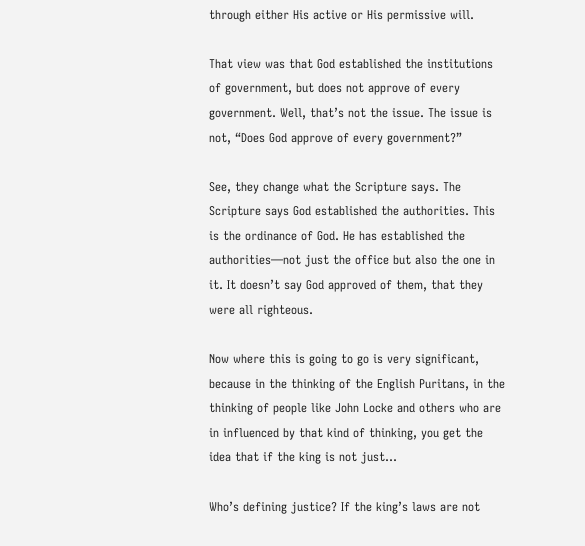through either His active or His permissive will.

That view was that God established the institutions of government, but does not approve of every government. Well, that’s not the issue. The issue is not, “Does God approve of every government?”

See, they change what the Scripture says. The Scripture says God established the authorities. This is the ordinance of God. He has established the authorities—not just the office but also the one in it. It doesn’t say God approved of them, that they were all righteous.

Now where this is going to go is very significant, because in the thinking of the English Puritans, in the thinking of people like John Locke and others who are in influenced by that kind of thinking, you get the idea that if the king is not just…

Who’s defining justice? If the king’s laws are not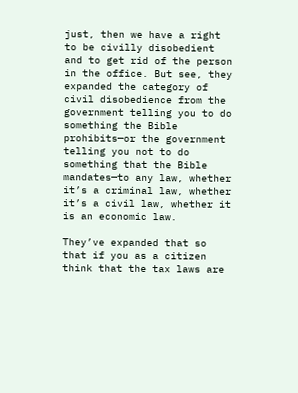just, then we have a right to be civilly disobedient and to get rid of the person in the office. But see, they expanded the category of civil disobedience from the government telling you to do something the Bible prohibits—or the government telling you not to do something that the Bible mandates—to any law, whether it’s a criminal law, whether it’s a civil law, whether it is an economic law.

They’ve expanded that so that if you as a citizen think that the tax laws are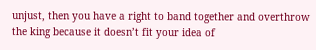unjust, then you have a right to band together and overthrow the king because it doesn’t fit your idea of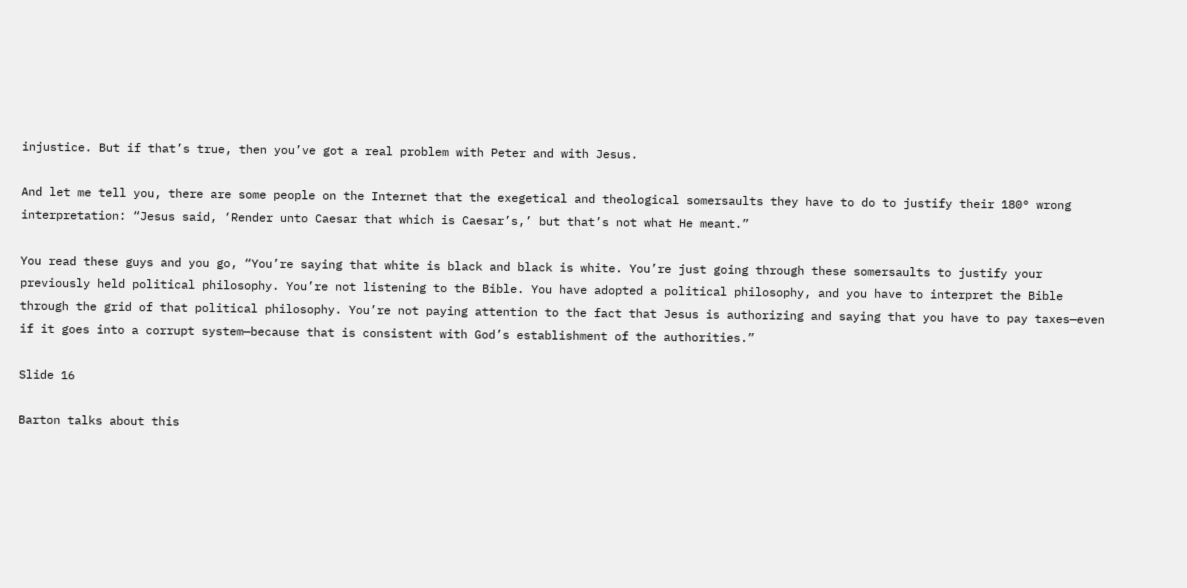injustice. But if that’s true, then you’ve got a real problem with Peter and with Jesus.

And let me tell you, there are some people on the Internet that the exegetical and theological somersaults they have to do to justify their 180° wrong interpretation: “Jesus said, ‘Render unto Caesar that which is Caesar’s,’ but that’s not what He meant.”

You read these guys and you go, “You’re saying that white is black and black is white. You’re just going through these somersaults to justify your previously held political philosophy. You’re not listening to the Bible. You have adopted a political philosophy, and you have to interpret the Bible through the grid of that political philosophy. You’re not paying attention to the fact that Jesus is authorizing and saying that you have to pay taxes—even if it goes into a corrupt system—because that is consistent with God’s establishment of the authorities.”

Slide 16

Barton talks about this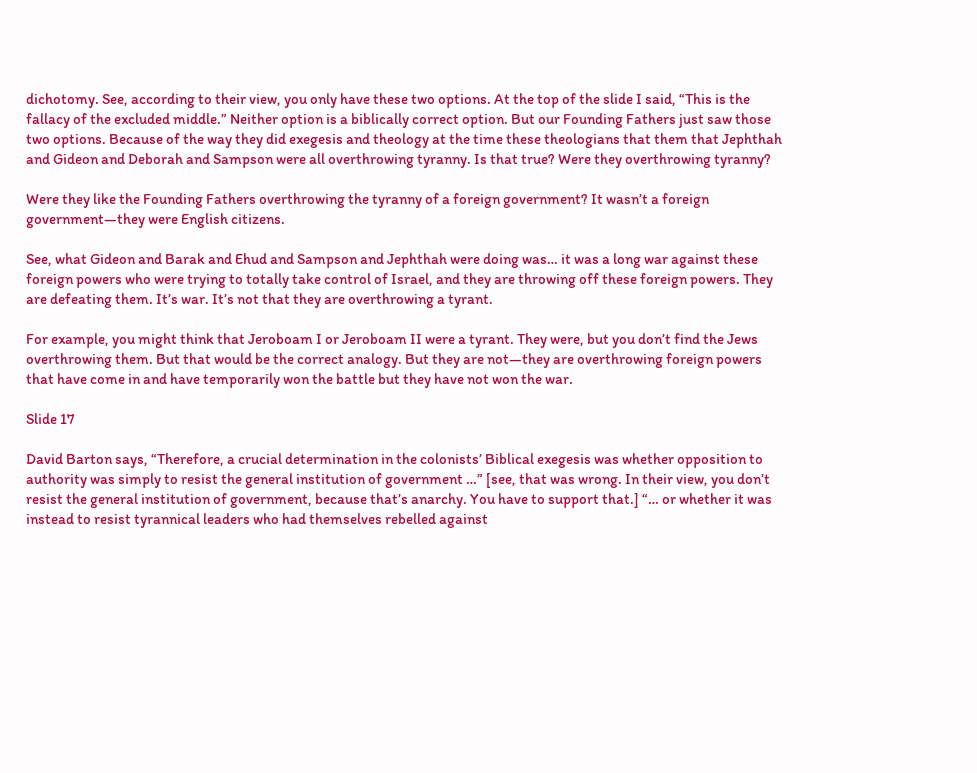dichotomy. See, according to their view, you only have these two options. At the top of the slide I said, “This is the fallacy of the excluded middle.” Neither option is a biblically correct option. But our Founding Fathers just saw those two options. Because of the way they did exegesis and theology at the time these theologians that them that Jephthah and Gideon and Deborah and Sampson were all overthrowing tyranny. Is that true? Were they overthrowing tyranny?

Were they like the Founding Fathers overthrowing the tyranny of a foreign government? It wasn’t a foreign government—they were English citizens.

See, what Gideon and Barak and Ehud and Sampson and Jephthah were doing was… it was a long war against these foreign powers who were trying to totally take control of Israel, and they are throwing off these foreign powers. They are defeating them. It’s war. It’s not that they are overthrowing a tyrant.

For example, you might think that Jeroboam I or Jeroboam II were a tyrant. They were, but you don’t find the Jews overthrowing them. But that would be the correct analogy. But they are not—they are overthrowing foreign powers that have come in and have temporarily won the battle but they have not won the war.

Slide 17

David Barton says, “Therefore, a crucial determination in the colonists’ Biblical exegesis was whether opposition to authority was simply to resist the general institution of government …” [see, that was wrong. In their view, you don’t resist the general institution of government, because that’s anarchy. You have to support that.] “… or whether it was instead to resist tyrannical leaders who had themselves rebelled against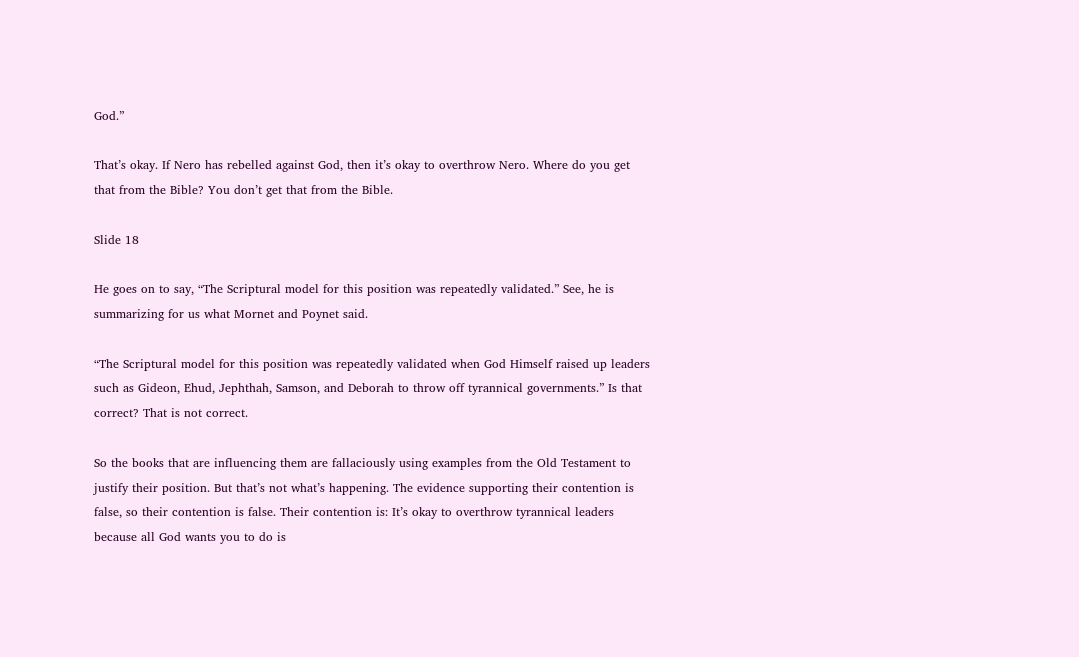God.”

That’s okay. If Nero has rebelled against God, then it’s okay to overthrow Nero. Where do you get that from the Bible? You don’t get that from the Bible.

Slide 18

He goes on to say, “The Scriptural model for this position was repeatedly validated.” See, he is summarizing for us what Mornet and Poynet said.

“The Scriptural model for this position was repeatedly validated when God Himself raised up leaders such as Gideon, Ehud, Jephthah, Samson, and Deborah to throw off tyrannical governments.” Is that correct? That is not correct.

So the books that are influencing them are fallaciously using examples from the Old Testament to justify their position. But that’s not what’s happening. The evidence supporting their contention is false, so their contention is false. Their contention is: It’s okay to overthrow tyrannical leaders because all God wants you to do is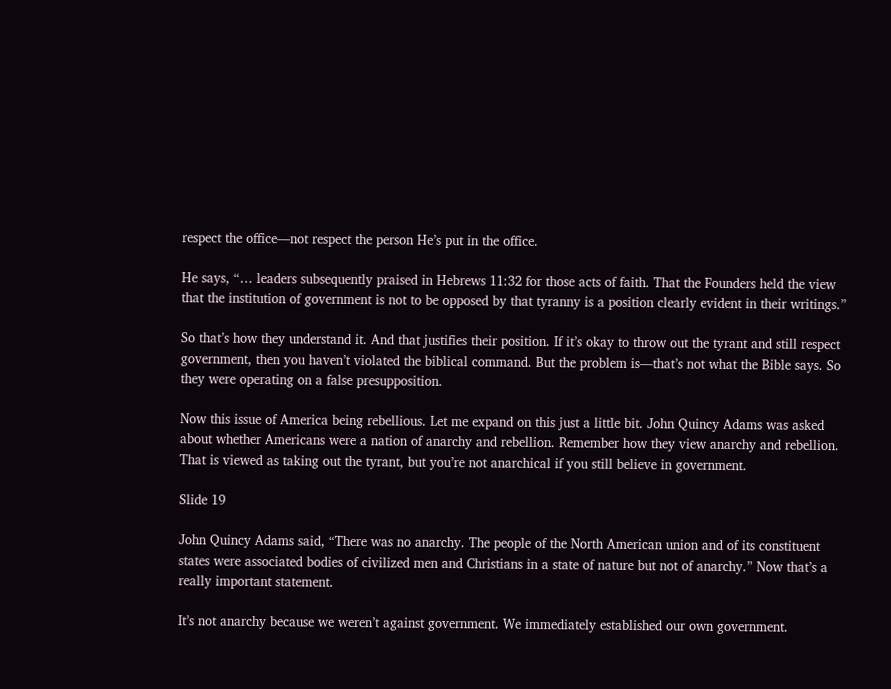respect the office—not respect the person He’s put in the office.

He says, “… leaders subsequently praised in Hebrews 11:32 for those acts of faith. That the Founders held the view that the institution of government is not to be opposed by that tyranny is a position clearly evident in their writings.”

So that’s how they understand it. And that justifies their position. If it’s okay to throw out the tyrant and still respect government, then you haven’t violated the biblical command. But the problem is—that’s not what the Bible says. So they were operating on a false presupposition.

Now this issue of America being rebellious. Let me expand on this just a little bit. John Quincy Adams was asked about whether Americans were a nation of anarchy and rebellion. Remember how they view anarchy and rebellion. That is viewed as taking out the tyrant, but you’re not anarchical if you still believe in government.

Slide 19

John Quincy Adams said, “There was no anarchy. The people of the North American union and of its constituent states were associated bodies of civilized men and Christians in a state of nature but not of anarchy.” Now that’s a really important statement.

It’s not anarchy because we weren’t against government. We immediately established our own government.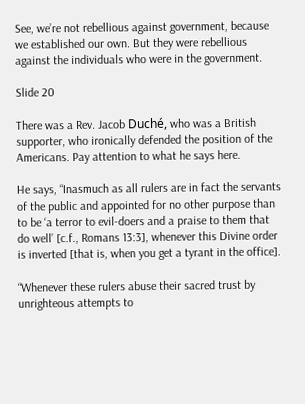See, we’re not rebellious against government, because we established our own. But they were rebellious against the individuals who were in the government.

Slide 20

There was a Rev. Jacob Duché, who was a British supporter, who ironically defended the position of the Americans. Pay attention to what he says here.

He says, “Inasmuch as all rulers are in fact the servants of the public and appointed for no other purpose than to be ‘a terror to evil-doers and a praise to them that do well’ [c.f., Romans 13:3], whenever this Divine order is inverted [that is, when you get a tyrant in the office].

“Whenever these rulers abuse their sacred trust by unrighteous attempts to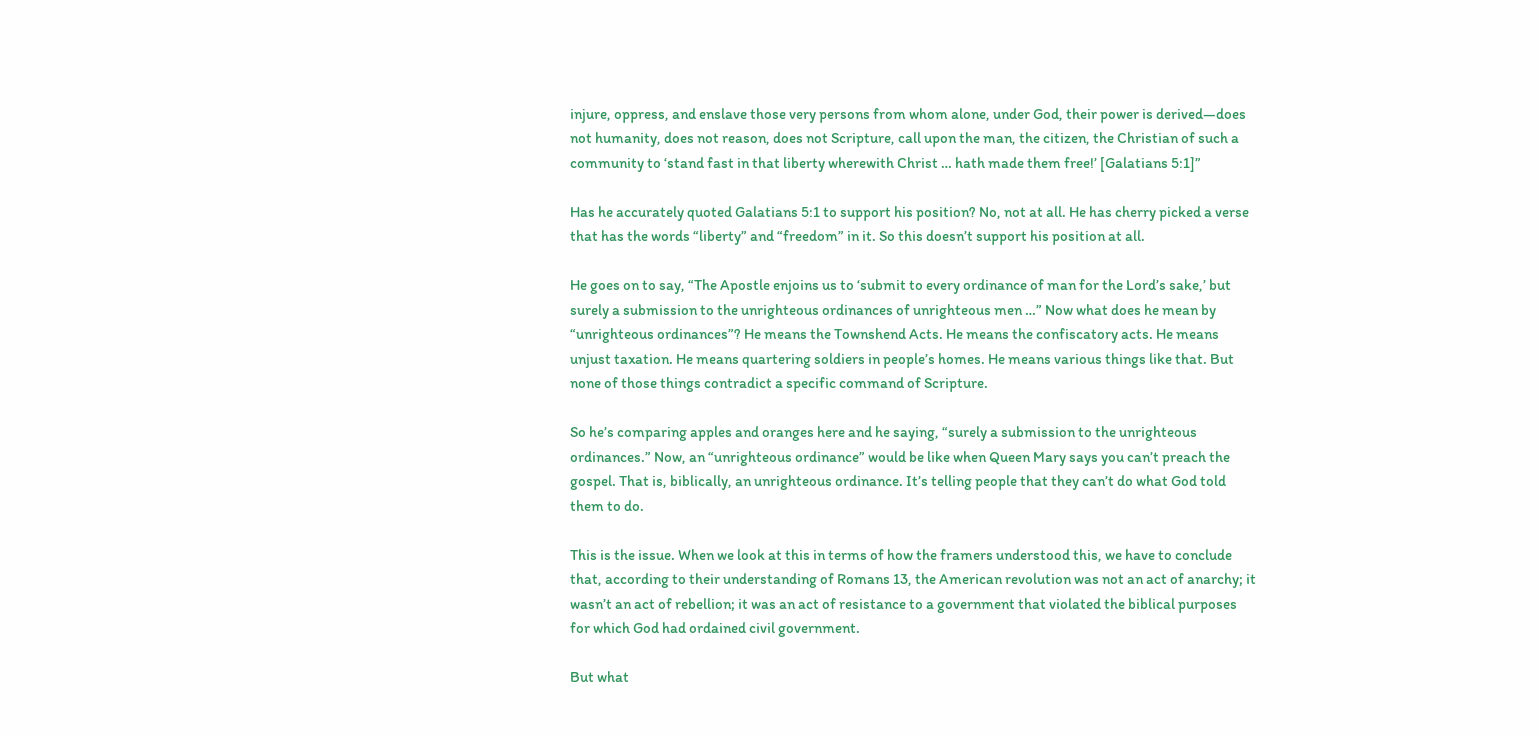injure, oppress, and enslave those very persons from whom alone, under God, their power is derived—does not humanity, does not reason, does not Scripture, call upon the man, the citizen, the Christian of such a community to ‘stand fast in that liberty wherewith Christ … hath made them free!’ [Galatians 5:1]”

Has he accurately quoted Galatians 5:1 to support his position? No, not at all. He has cherry picked a verse that has the words “liberty” and “freedom” in it. So this doesn’t support his position at all.

He goes on to say, “The Apostle enjoins us to ‘submit to every ordinance of man for the Lord’s sake,’ but surely a submission to the unrighteous ordinances of unrighteous men …” Now what does he mean by “unrighteous ordinances”? He means the Townshend Acts. He means the confiscatory acts. He means unjust taxation. He means quartering soldiers in people’s homes. He means various things like that. But none of those things contradict a specific command of Scripture.

So he’s comparing apples and oranges here and he saying, “surely a submission to the unrighteous ordinances.” Now, an “unrighteous ordinance” would be like when Queen Mary says you can’t preach the gospel. That is, biblically, an unrighteous ordinance. It’s telling people that they can’t do what God told them to do.

This is the issue. When we look at this in terms of how the framers understood this, we have to conclude that, according to their understanding of Romans 13, the American revolution was not an act of anarchy; it wasn’t an act of rebellion; it was an act of resistance to a government that violated the biblical purposes for which God had ordained civil government.

But what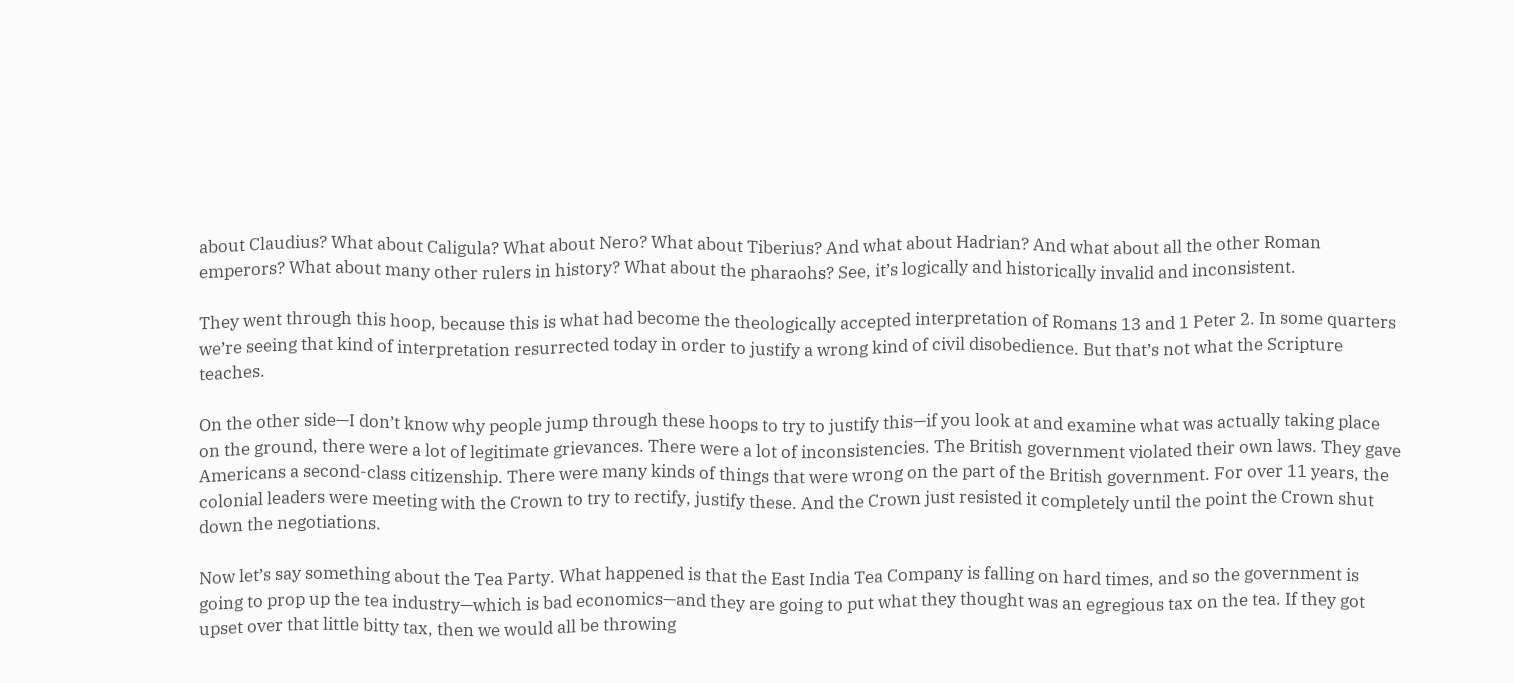about Claudius? What about Caligula? What about Nero? What about Tiberius? And what about Hadrian? And what about all the other Roman emperors? What about many other rulers in history? What about the pharaohs? See, it’s logically and historically invalid and inconsistent.

They went through this hoop, because this is what had become the theologically accepted interpretation of Romans 13 and 1 Peter 2. In some quarters we’re seeing that kind of interpretation resurrected today in order to justify a wrong kind of civil disobedience. But that’s not what the Scripture teaches.

On the other side—I don’t know why people jump through these hoops to try to justify this—if you look at and examine what was actually taking place on the ground, there were a lot of legitimate grievances. There were a lot of inconsistencies. The British government violated their own laws. They gave Americans a second-class citizenship. There were many kinds of things that were wrong on the part of the British government. For over 11 years, the colonial leaders were meeting with the Crown to try to rectify, justify these. And the Crown just resisted it completely until the point the Crown shut down the negotiations.

Now let’s say something about the Tea Party. What happened is that the East India Tea Company is falling on hard times, and so the government is going to prop up the tea industry—which is bad economics—and they are going to put what they thought was an egregious tax on the tea. If they got upset over that little bitty tax, then we would all be throwing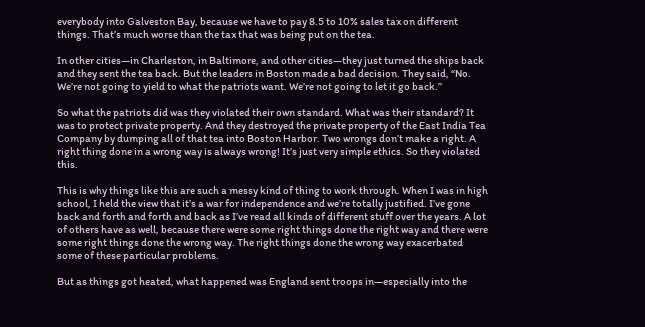everybody into Galveston Bay, because we have to pay 8.5 to 10% sales tax on different things. That’s much worse than the tax that was being put on the tea.

In other cities—in Charleston, in Baltimore, and other cities—they just turned the ships back and they sent the tea back. But the leaders in Boston made a bad decision. They said, “No. We’re not going to yield to what the patriots want. We’re not going to let it go back.”

So what the patriots did was they violated their own standard. What was their standard? It was to protect private property. And they destroyed the private property of the East India Tea Company by dumping all of that tea into Boston Harbor. Two wrongs don’t make a right. A right thing done in a wrong way is always wrong! It’s just very simple ethics. So they violated this.

This is why things like this are such a messy kind of thing to work through. When I was in high school, I held the view that it’s a war for independence and we’re totally justified. I’ve gone back and forth and forth and back as I’ve read all kinds of different stuff over the years. A lot of others have as well, because there were some right things done the right way and there were some right things done the wrong way. The right things done the wrong way exacerbated some of these particular problems.

But as things got heated, what happened was England sent troops in—especially into the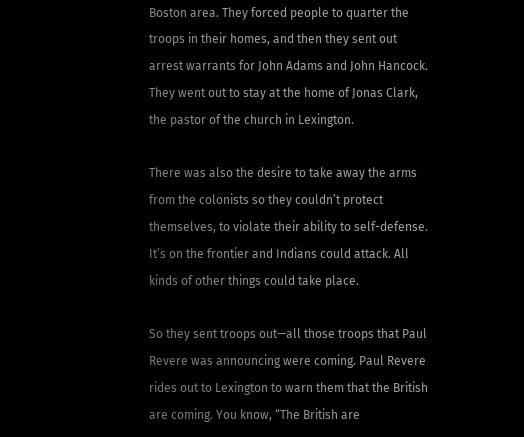Boston area. They forced people to quarter the troops in their homes, and then they sent out arrest warrants for John Adams and John Hancock. They went out to stay at the home of Jonas Clark, the pastor of the church in Lexington.

There was also the desire to take away the arms from the colonists so they couldn’t protect themselves, to violate their ability to self-defense. It’s on the frontier and Indians could attack. All kinds of other things could take place.

So they sent troops out—all those troops that Paul Revere was announcing were coming. Paul Revere rides out to Lexington to warn them that the British are coming. You know, “The British are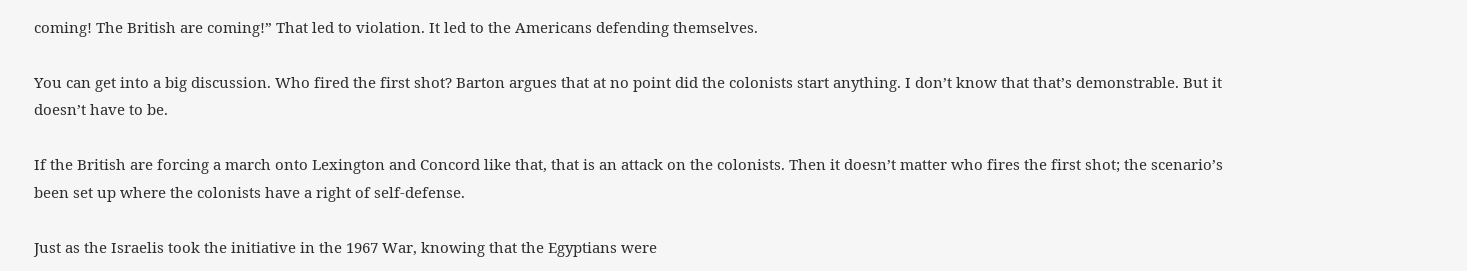coming! The British are coming!” That led to violation. It led to the Americans defending themselves.

You can get into a big discussion. Who fired the first shot? Barton argues that at no point did the colonists start anything. I don’t know that that’s demonstrable. But it doesn’t have to be.

If the British are forcing a march onto Lexington and Concord like that, that is an attack on the colonists. Then it doesn’t matter who fires the first shot; the scenario’s been set up where the colonists have a right of self-defense.

Just as the Israelis took the initiative in the 1967 War, knowing that the Egyptians were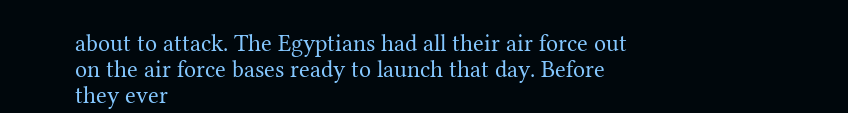about to attack. The Egyptians had all their air force out on the air force bases ready to launch that day. Before they ever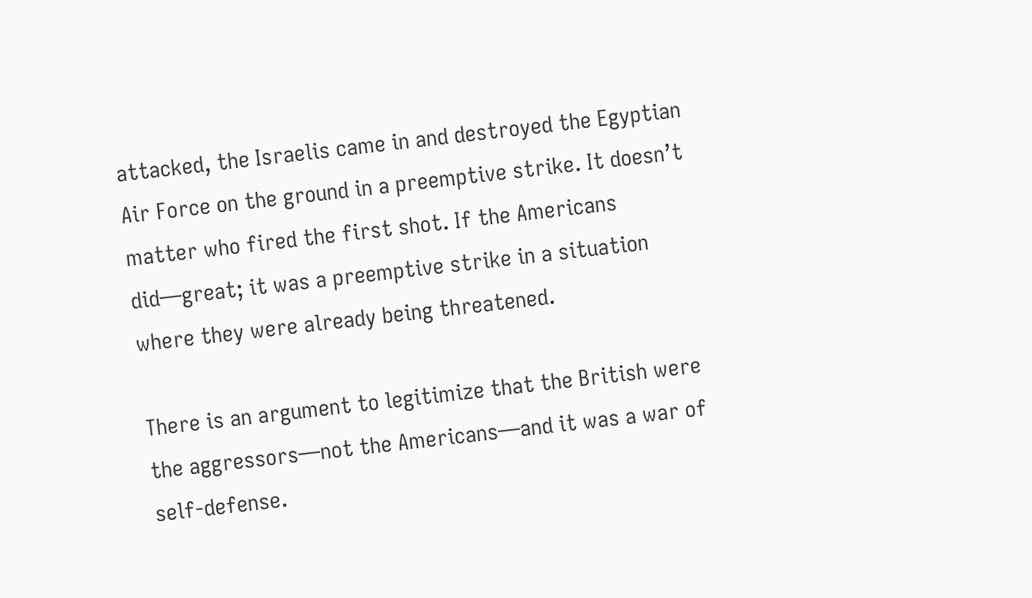attacked, the Israelis came in and destroyed the Egyptian Air Force on the ground in a preemptive strike. It doesn’t matter who fired the first shot. If the Americans did—great; it was a preemptive strike in a situation where they were already being threatened.

There is an argument to legitimize that the British were the aggressors—not the Americans—and it was a war of self-defense.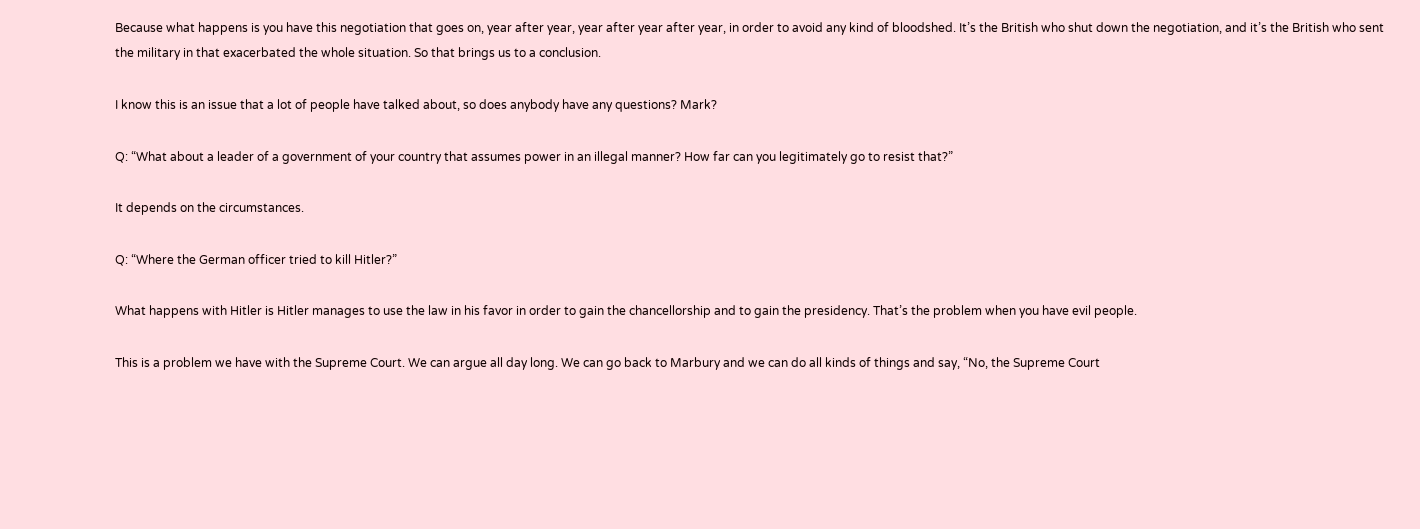Because what happens is you have this negotiation that goes on, year after year, year after year after year, in order to avoid any kind of bloodshed. It’s the British who shut down the negotiation, and it’s the British who sent the military in that exacerbated the whole situation. So that brings us to a conclusion.

I know this is an issue that a lot of people have talked about, so does anybody have any questions? Mark?

Q: “What about a leader of a government of your country that assumes power in an illegal manner? How far can you legitimately go to resist that?”

It depends on the circumstances.

Q: “Where the German officer tried to kill Hitler?”

What happens with Hitler is Hitler manages to use the law in his favor in order to gain the chancellorship and to gain the presidency. That’s the problem when you have evil people.

This is a problem we have with the Supreme Court. We can argue all day long. We can go back to Marbury and we can do all kinds of things and say, “No, the Supreme Court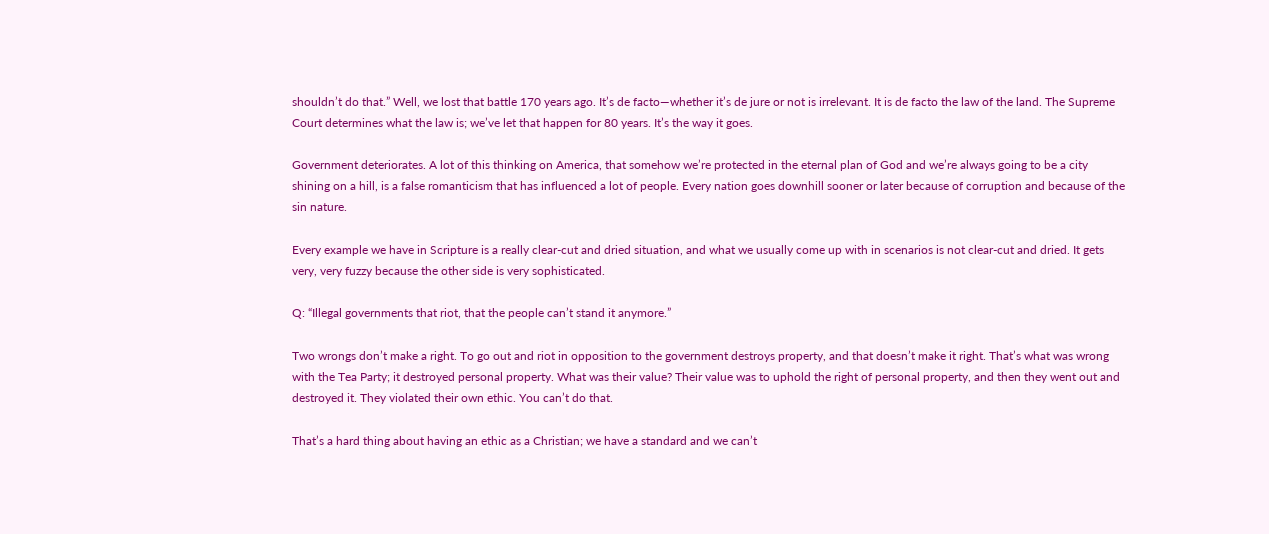shouldn’t do that.” Well, we lost that battle 170 years ago. It’s de facto—whether it’s de jure or not is irrelevant. It is de facto the law of the land. The Supreme Court determines what the law is; we’ve let that happen for 80 years. It’s the way it goes.

Government deteriorates. A lot of this thinking on America, that somehow we’re protected in the eternal plan of God and we’re always going to be a city shining on a hill, is a false romanticism that has influenced a lot of people. Every nation goes downhill sooner or later because of corruption and because of the sin nature.

Every example we have in Scripture is a really clear-cut and dried situation, and what we usually come up with in scenarios is not clear-cut and dried. It gets very, very fuzzy because the other side is very sophisticated.

Q: “Illegal governments that riot, that the people can’t stand it anymore.”

Two wrongs don’t make a right. To go out and riot in opposition to the government destroys property, and that doesn’t make it right. That’s what was wrong with the Tea Party; it destroyed personal property. What was their value? Their value was to uphold the right of personal property, and then they went out and destroyed it. They violated their own ethic. You can’t do that.

That’s a hard thing about having an ethic as a Christian; we have a standard and we can’t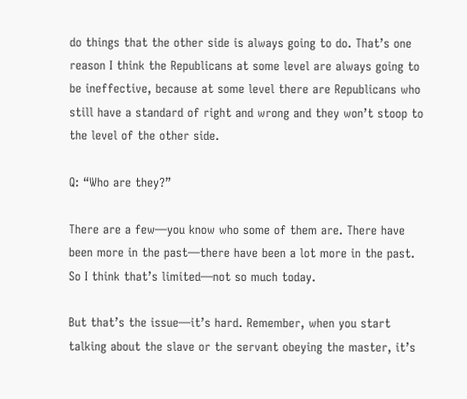do things that the other side is always going to do. That’s one reason I think the Republicans at some level are always going to be ineffective, because at some level there are Republicans who still have a standard of right and wrong and they won’t stoop to the level of the other side.

Q: “Who are they?”

There are a few—you know who some of them are. There have been more in the past—there have been a lot more in the past. So I think that’s limited—not so much today.

But that’s the issue—it’s hard. Remember, when you start talking about the slave or the servant obeying the master, it’s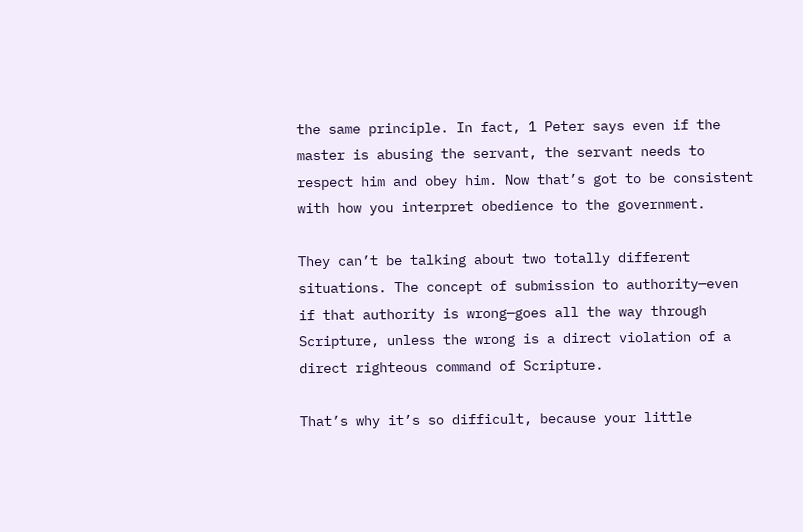the same principle. In fact, 1 Peter says even if the master is abusing the servant, the servant needs to respect him and obey him. Now that’s got to be consistent with how you interpret obedience to the government.

They can’t be talking about two totally different situations. The concept of submission to authority—even if that authority is wrong—goes all the way through Scripture, unless the wrong is a direct violation of a direct righteous command of Scripture.

That’s why it’s so difficult, because your little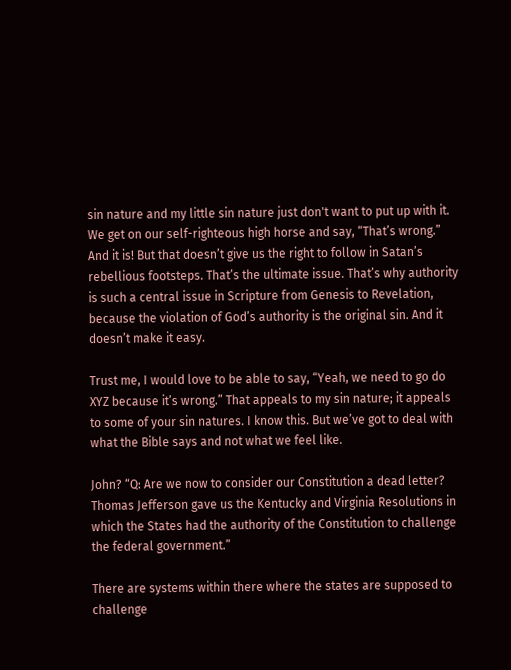sin nature and my little sin nature just don't want to put up with it. We get on our self-righteous high horse and say, “That’s wrong.” And it is! But that doesn’t give us the right to follow in Satan’s rebellious footsteps. That’s the ultimate issue. That’s why authority is such a central issue in Scripture from Genesis to Revelation, because the violation of God’s authority is the original sin. And it doesn’t make it easy.

Trust me, I would love to be able to say, “Yeah, we need to go do XYZ because it’s wrong.” That appeals to my sin nature; it appeals to some of your sin natures. I know this. But we’ve got to deal with what the Bible says and not what we feel like.

John? “Q: Are we now to consider our Constitution a dead letter? Thomas Jefferson gave us the Kentucky and Virginia Resolutions in which the States had the authority of the Constitution to challenge the federal government.”

There are systems within there where the states are supposed to challenge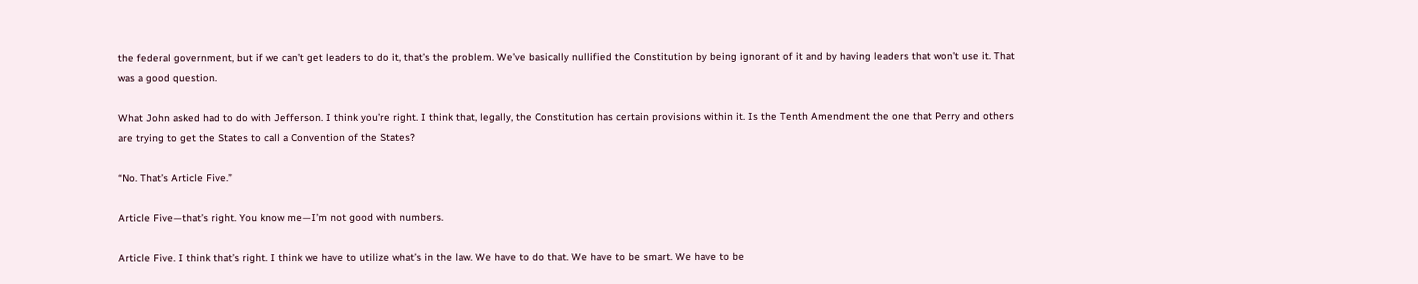the federal government, but if we can’t get leaders to do it, that’s the problem. We’ve basically nullified the Constitution by being ignorant of it and by having leaders that won’t use it. That was a good question.

What John asked had to do with Jefferson. I think you’re right. I think that, legally, the Constitution has certain provisions within it. Is the Tenth Amendment the one that Perry and others are trying to get the States to call a Convention of the States?

“No. That’s Article Five.”

Article Five—that’s right. You know me—I’m not good with numbers.

Article Five. I think that’s right. I think we have to utilize what’s in the law. We have to do that. We have to be smart. We have to be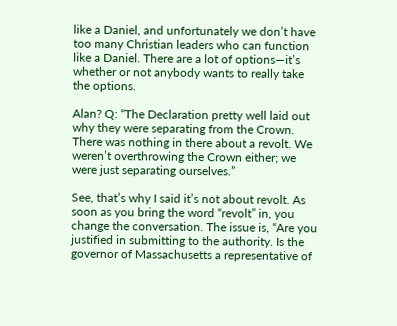like a Daniel, and unfortunately we don’t have too many Christian leaders who can function like a Daniel. There are a lot of options—it’s whether or not anybody wants to really take the options.

Alan? Q: “The Declaration pretty well laid out why they were separating from the Crown. There was nothing in there about a revolt. We weren’t overthrowing the Crown either; we were just separating ourselves.”

See, that’s why I said it’s not about revolt. As soon as you bring the word “revolt” in, you change the conversation. The issue is, “Are you justified in submitting to the authority. Is the governor of Massachusetts a representative of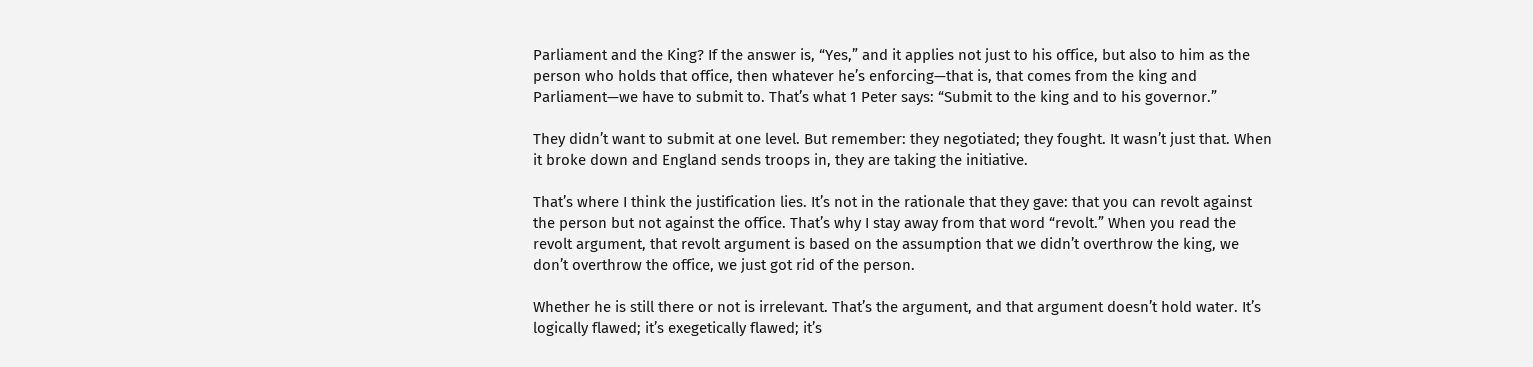Parliament and the King? If the answer is, “Yes,” and it applies not just to his office, but also to him as the person who holds that office, then whatever he’s enforcing—that is, that comes from the king and Parliament—we have to submit to. That’s what 1 Peter says: “Submit to the king and to his governor.”

They didn’t want to submit at one level. But remember: they negotiated; they fought. It wasn’t just that. When it broke down and England sends troops in, they are taking the initiative.

That’s where I think the justification lies. It’s not in the rationale that they gave: that you can revolt against the person but not against the office. That’s why I stay away from that word “revolt.” When you read the revolt argument, that revolt argument is based on the assumption that we didn’t overthrow the king, we don’t overthrow the office, we just got rid of the person.

Whether he is still there or not is irrelevant. That’s the argument, and that argument doesn’t hold water. It’s logically flawed; it’s exegetically flawed; it’s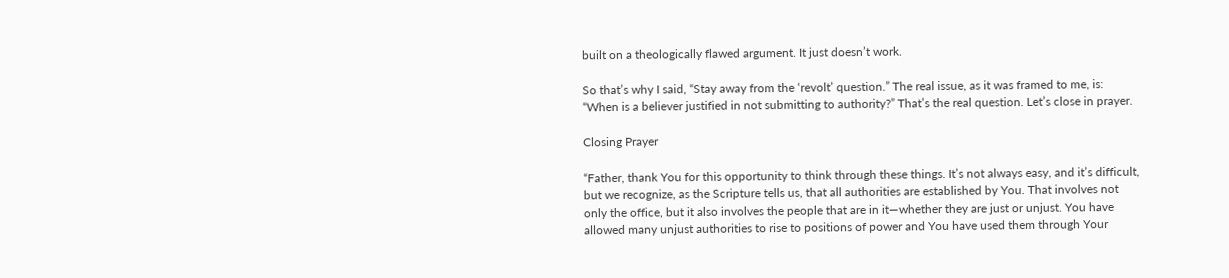built on a theologically flawed argument. It just doesn’t work.

So that’s why I said, “Stay away from the ‘revolt’ question.” The real issue, as it was framed to me, is: “When is a believer justified in not submitting to authority?” That’s the real question. Let’s close in prayer.

Closing Prayer

“Father, thank You for this opportunity to think through these things. It’s not always easy, and it’s difficult, but we recognize, as the Scripture tells us, that all authorities are established by You. That involves not only the office, but it also involves the people that are in it—whether they are just or unjust. You have allowed many unjust authorities to rise to positions of power and You have used them through Your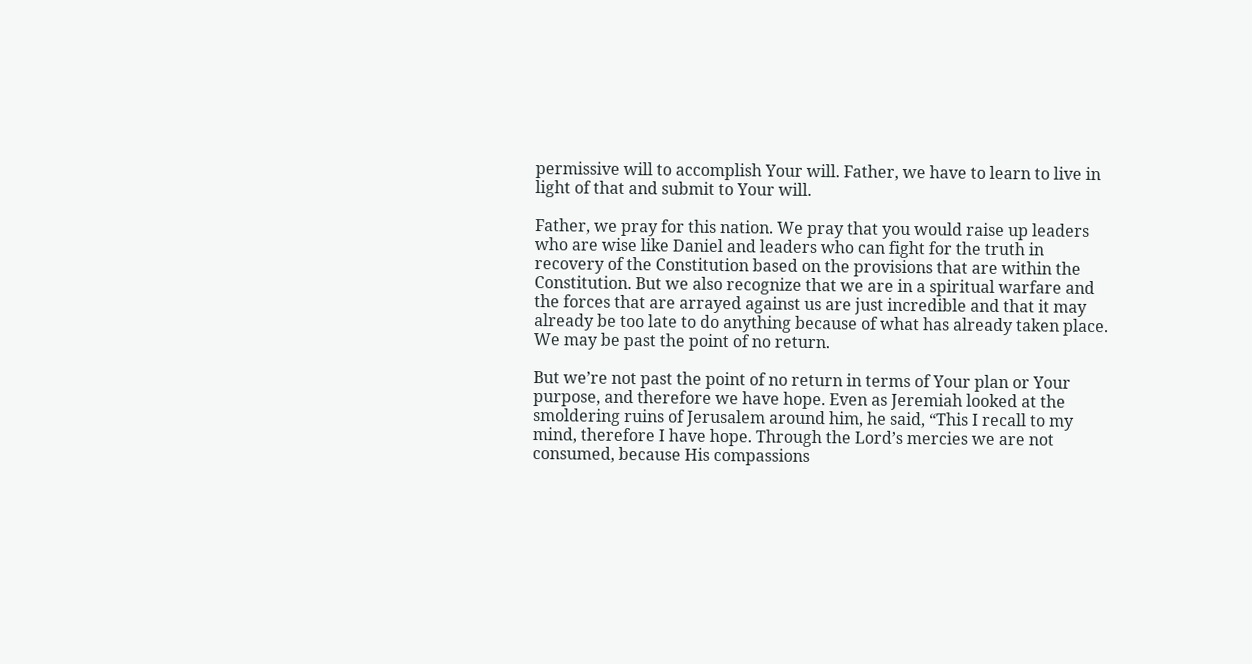permissive will to accomplish Your will. Father, we have to learn to live in light of that and submit to Your will.

Father, we pray for this nation. We pray that you would raise up leaders who are wise like Daniel and leaders who can fight for the truth in recovery of the Constitution based on the provisions that are within the Constitution. But we also recognize that we are in a spiritual warfare and the forces that are arrayed against us are just incredible and that it may already be too late to do anything because of what has already taken place. We may be past the point of no return.

But we’re not past the point of no return in terms of Your plan or Your purpose, and therefore we have hope. Even as Jeremiah looked at the smoldering ruins of Jerusalem around him, he said, “This I recall to my mind, therefore I have hope. Through the Lord’s mercies we are not consumed, because His compassions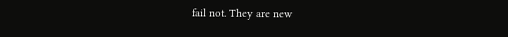fail not. They are new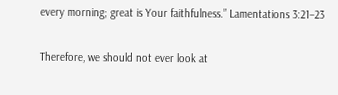every morning; great is Your faithfulness.” Lamentations 3:21–23

Therefore, we should not ever look at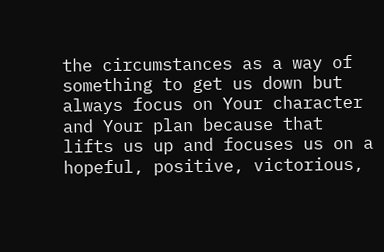the circumstances as a way of something to get us down but always focus on Your character and Your plan because that lifts us up and focuses us on a hopeful, positive, victorious,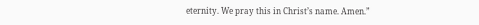eternity. We pray this in Christ’s name. Amen.”